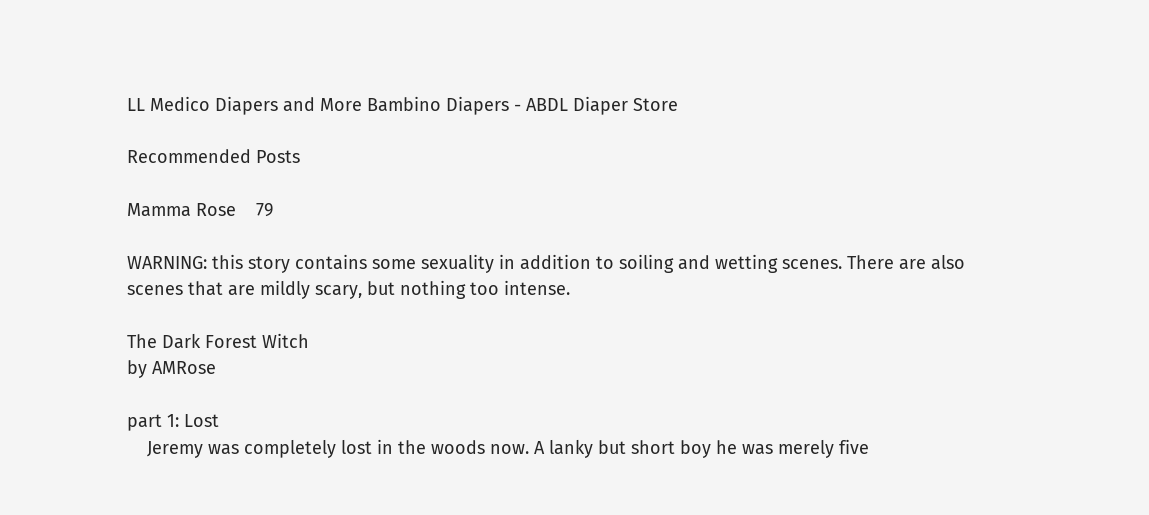LL Medico Diapers and More Bambino Diapers - ABDL Diaper Store

Recommended Posts

Mamma Rose    79

WARNING: this story contains some sexuality in addition to soiling and wetting scenes. There are also scenes that are mildly scary, but nothing too intense.

The Dark Forest Witch
by AMRose

part 1: Lost
    Jeremy was completely lost in the woods now. A lanky but short boy he was merely five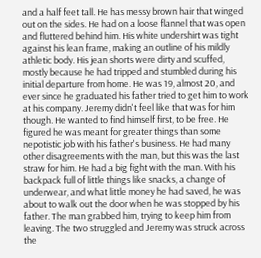and a half feet tall. He has messy brown hair that winged out on the sides. He had on a loose flannel that was open and fluttered behind him. His white undershirt was tight against his lean frame, making an outline of his mildly athletic body. His jean shorts were dirty and scuffed, mostly because he had tripped and stumbled during his initial departure from home. He was 19, almost 20, and ever since he graduated his father tried to get him to work at his company. Jeremy didn't feel like that was for him though. He wanted to find himself first, to be free. He figured he was meant for greater things than some nepotistic job with his father's business. He had many other disagreements with the man, but this was the last straw for him. He had a big fight with the man. With his backpack full of little things like snacks, a change of underwear, and what little money he had saved, he was about to walk out the door when he was stopped by his father. The man grabbed him, trying to keep him from leaving. The two struggled and Jeremy was struck across the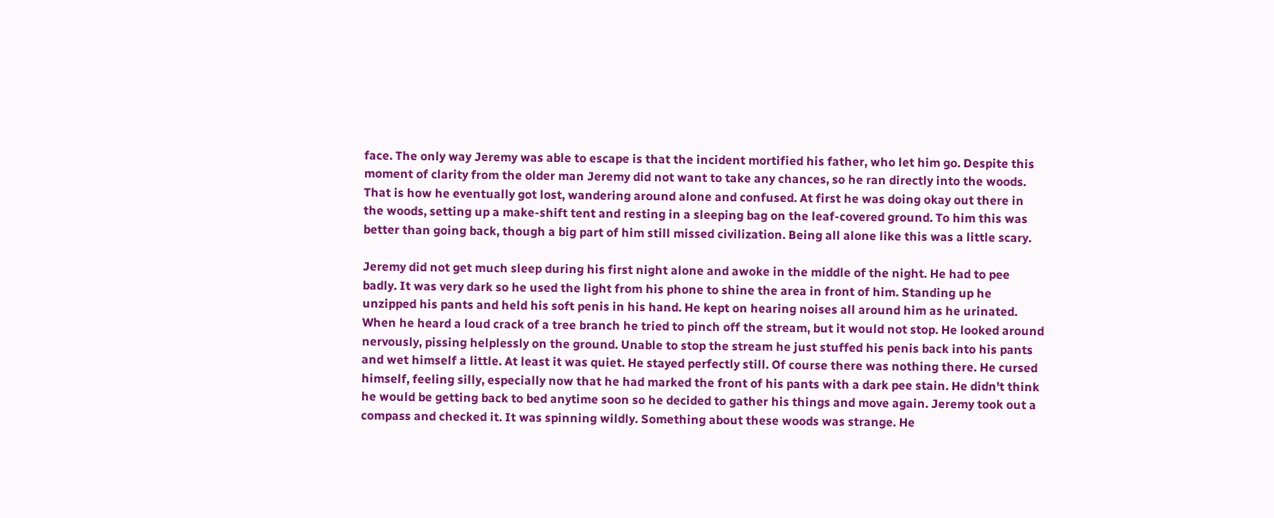face. The only way Jeremy was able to escape is that the incident mortified his father, who let him go. Despite this moment of clarity from the older man Jeremy did not want to take any chances, so he ran directly into the woods. That is how he eventually got lost, wandering around alone and confused. At first he was doing okay out there in the woods, setting up a make-shift tent and resting in a sleeping bag on the leaf-covered ground. To him this was better than going back, though a big part of him still missed civilization. Being all alone like this was a little scary.

Jeremy did not get much sleep during his first night alone and awoke in the middle of the night. He had to pee badly. It was very dark so he used the light from his phone to shine the area in front of him. Standing up he unzipped his pants and held his soft penis in his hand. He kept on hearing noises all around him as he urinated. When he heard a loud crack of a tree branch he tried to pinch off the stream, but it would not stop. He looked around nervously, pissing helplessly on the ground. Unable to stop the stream he just stuffed his penis back into his pants and wet himself a little. At least it was quiet. He stayed perfectly still. Of course there was nothing there. He cursed himself, feeling silly, especially now that he had marked the front of his pants with a dark pee stain. He didn't think he would be getting back to bed anytime soon so he decided to gather his things and move again. Jeremy took out a compass and checked it. It was spinning wildly. Something about these woods was strange. He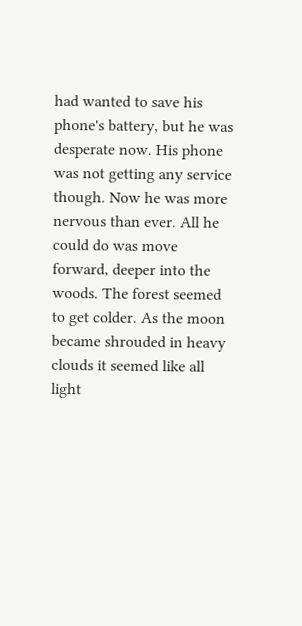had wanted to save his phone's battery, but he was desperate now. His phone was not getting any service though. Now he was more nervous than ever. All he could do was move forward, deeper into the woods. The forest seemed to get colder. As the moon became shrouded in heavy clouds it seemed like all light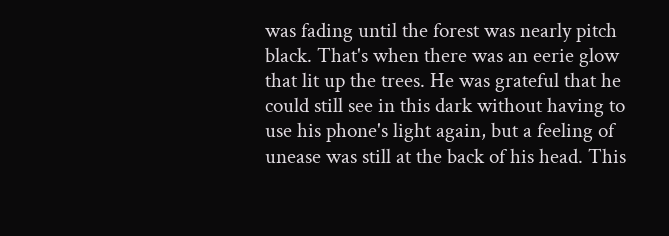was fading until the forest was nearly pitch black. That's when there was an eerie glow that lit up the trees. He was grateful that he could still see in this dark without having to use his phone's light again, but a feeling of unease was still at the back of his head. This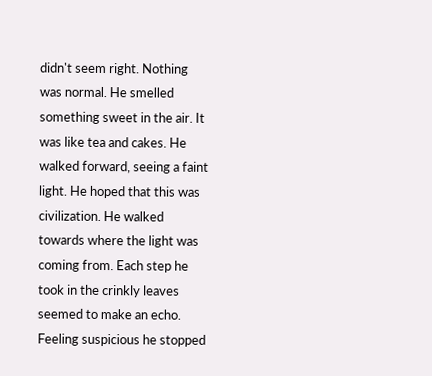didn't seem right. Nothing was normal. He smelled something sweet in the air. It was like tea and cakes. He walked forward, seeing a faint light. He hoped that this was civilization. He walked towards where the light was coming from. Each step he took in the crinkly leaves seemed to make an echo. Feeling suspicious he stopped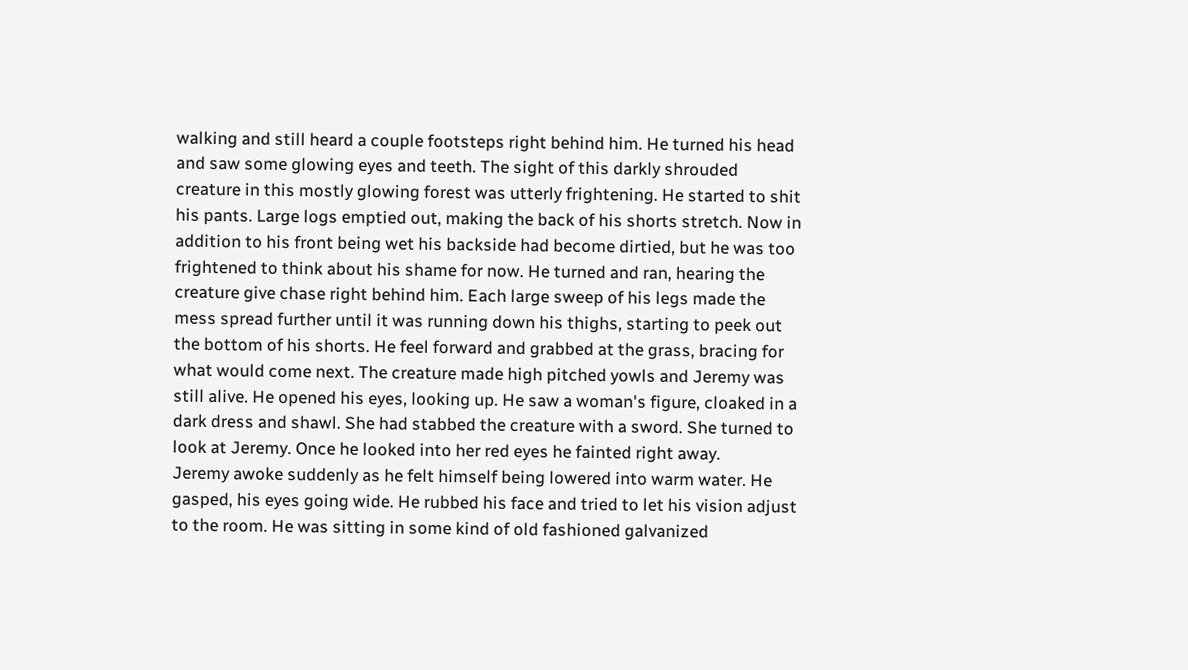walking and still heard a couple footsteps right behind him. He turned his head and saw some glowing eyes and teeth. The sight of this darkly shrouded creature in this mostly glowing forest was utterly frightening. He started to shit his pants. Large logs emptied out, making the back of his shorts stretch. Now in addition to his front being wet his backside had become dirtied, but he was too frightened to think about his shame for now. He turned and ran, hearing the creature give chase right behind him. Each large sweep of his legs made the mess spread further until it was running down his thighs, starting to peek out the bottom of his shorts. He feel forward and grabbed at the grass, bracing for what would come next. The creature made high pitched yowls and Jeremy was still alive. He opened his eyes, looking up. He saw a woman's figure, cloaked in a dark dress and shawl. She had stabbed the creature with a sword. She turned to look at Jeremy. Once he looked into her red eyes he fainted right away.
Jeremy awoke suddenly as he felt himself being lowered into warm water. He gasped, his eyes going wide. He rubbed his face and tried to let his vision adjust to the room. He was sitting in some kind of old fashioned galvanized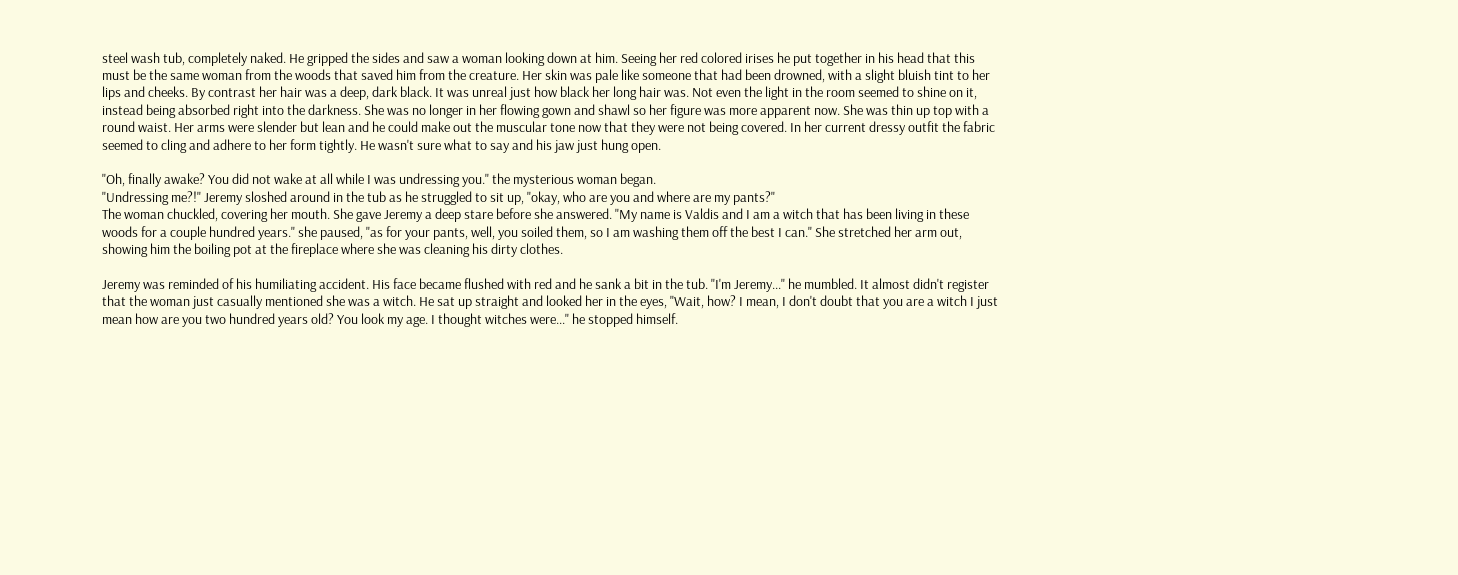steel wash tub, completely naked. He gripped the sides and saw a woman looking down at him. Seeing her red colored irises he put together in his head that this must be the same woman from the woods that saved him from the creature. Her skin was pale like someone that had been drowned, with a slight bluish tint to her lips and cheeks. By contrast her hair was a deep, dark black. It was unreal just how black her long hair was. Not even the light in the room seemed to shine on it, instead being absorbed right into the darkness. She was no longer in her flowing gown and shawl so her figure was more apparent now. She was thin up top with a round waist. Her arms were slender but lean and he could make out the muscular tone now that they were not being covered. In her current dressy outfit the fabric seemed to cling and adhere to her form tightly. He wasn't sure what to say and his jaw just hung open.

"Oh, finally awake? You did not wake at all while I was undressing you." the mysterious woman began.
"Undressing me?!" Jeremy sloshed around in the tub as he struggled to sit up, "okay, who are you and where are my pants?"
The woman chuckled, covering her mouth. She gave Jeremy a deep stare before she answered. "My name is Valdis and I am a witch that has been living in these woods for a couple hundred years." she paused, "as for your pants, well, you soiled them, so I am washing them off the best I can." She stretched her arm out, showing him the boiling pot at the fireplace where she was cleaning his dirty clothes.

Jeremy was reminded of his humiliating accident. His face became flushed with red and he sank a bit in the tub. "I'm Jeremy..." he mumbled. It almost didn't register that the woman just casually mentioned she was a witch. He sat up straight and looked her in the eyes, "Wait, how? I mean, I don't doubt that you are a witch I just mean how are you two hundred years old? You look my age. I thought witches were..." he stopped himself.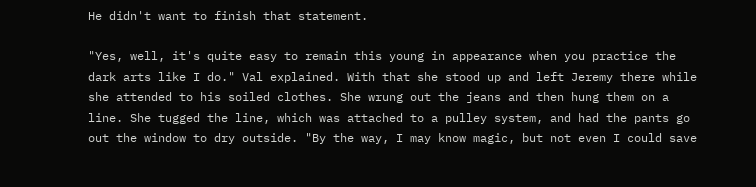He didn't want to finish that statement.

"Yes, well, it's quite easy to remain this young in appearance when you practice the dark arts like I do." Val explained. With that she stood up and left Jeremy there while she attended to his soiled clothes. She wrung out the jeans and then hung them on a line. She tugged the line, which was attached to a pulley system, and had the pants go out the window to dry outside. "By the way, I may know magic, but not even I could save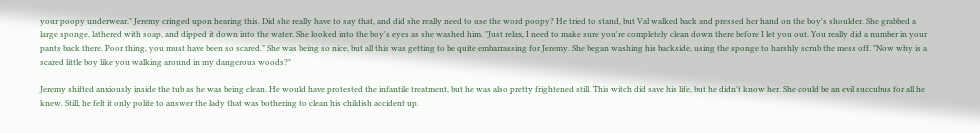your poopy underwear." Jeremy cringed upon hearing this. Did she really have to say that, and did she really need to use the word poopy? He tried to stand, but Val walked back and pressed her hand on the boy's shoulder. She grabbed a large sponge, lathered with soap, and dipped it down into the water. She looked into the boy's eyes as she washed him. "Just relax, I need to make sure you're completely clean down there before I let you out. You really did a number in your pants back there. Poor thing, you must have been so scared." She was being so nice, but all this was getting to be quite embarrassing for Jeremy. She began washing his backside, using the sponge to harshly scrub the mess off. "Now why is a scared little boy like you walking around in my dangerous woods?"

Jeremy shifted anxiously inside the tub as he was being clean. He would have protested the infantile treatment, but he was also pretty frightened still. This witch did save his life, but he didn't know her. She could be an evil succubus for all he knew. Still, he felt it only polite to answer the lady that was bothering to clean his childish accident up.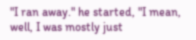"I ran away." he started, "I mean, well, I was mostly just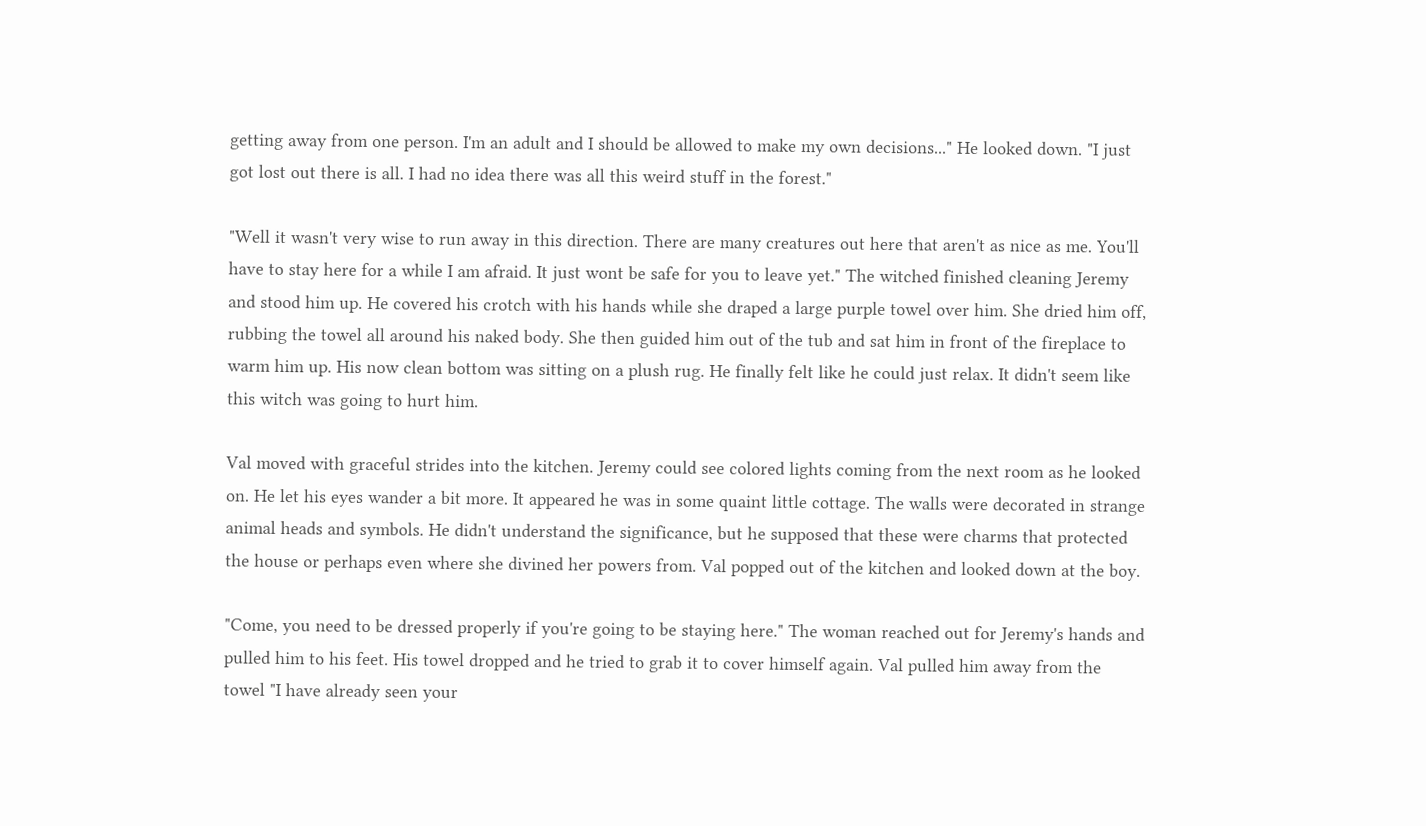getting away from one person. I'm an adult and I should be allowed to make my own decisions..." He looked down. "I just got lost out there is all. I had no idea there was all this weird stuff in the forest."

"Well it wasn't very wise to run away in this direction. There are many creatures out here that aren't as nice as me. You'll have to stay here for a while I am afraid. It just wont be safe for you to leave yet." The witched finished cleaning Jeremy and stood him up. He covered his crotch with his hands while she draped a large purple towel over him. She dried him off, rubbing the towel all around his naked body. She then guided him out of the tub and sat him in front of the fireplace to warm him up. His now clean bottom was sitting on a plush rug. He finally felt like he could just relax. It didn't seem like this witch was going to hurt him.

Val moved with graceful strides into the kitchen. Jeremy could see colored lights coming from the next room as he looked on. He let his eyes wander a bit more. It appeared he was in some quaint little cottage. The walls were decorated in strange animal heads and symbols. He didn't understand the significance, but he supposed that these were charms that protected the house or perhaps even where she divined her powers from. Val popped out of the kitchen and looked down at the boy.

"Come, you need to be dressed properly if you're going to be staying here." The woman reached out for Jeremy's hands and pulled him to his feet. His towel dropped and he tried to grab it to cover himself again. Val pulled him away from the towel "I have already seen your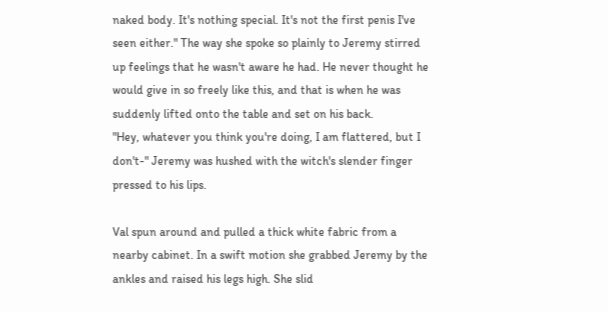naked body. It's nothing special. It's not the first penis I've seen either." The way she spoke so plainly to Jeremy stirred up feelings that he wasn't aware he had. He never thought he would give in so freely like this, and that is when he was suddenly lifted onto the table and set on his back.
"Hey, whatever you think you're doing, I am flattered, but I don't-" Jeremy was hushed with the witch's slender finger pressed to his lips.

Val spun around and pulled a thick white fabric from a nearby cabinet. In a swift motion she grabbed Jeremy by the ankles and raised his legs high. She slid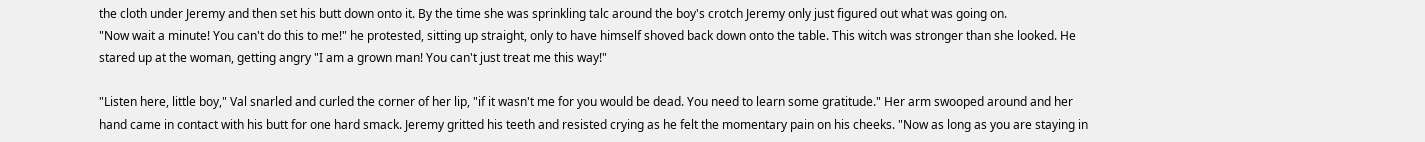the cloth under Jeremy and then set his butt down onto it. By the time she was sprinkling talc around the boy's crotch Jeremy only just figured out what was going on.
"Now wait a minute! You can't do this to me!" he protested, sitting up straight, only to have himself shoved back down onto the table. This witch was stronger than she looked. He stared up at the woman, getting angry "I am a grown man! You can't just treat me this way!"

"Listen here, little boy," Val snarled and curled the corner of her lip, "if it wasn't me for you would be dead. You need to learn some gratitude." Her arm swooped around and her hand came in contact with his butt for one hard smack. Jeremy gritted his teeth and resisted crying as he felt the momentary pain on his cheeks. "Now as long as you are staying in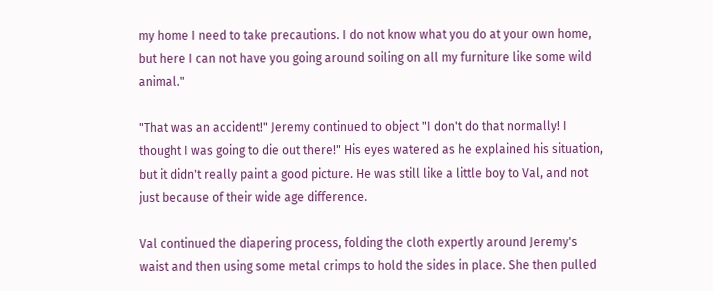my home I need to take precautions. I do not know what you do at your own home, but here I can not have you going around soiling on all my furniture like some wild animal."

"That was an accident!" Jeremy continued to object "I don't do that normally! I thought I was going to die out there!" His eyes watered as he explained his situation, but it didn't really paint a good picture. He was still like a little boy to Val, and not just because of their wide age difference.

Val continued the diapering process, folding the cloth expertly around Jeremy's waist and then using some metal crimps to hold the sides in place. She then pulled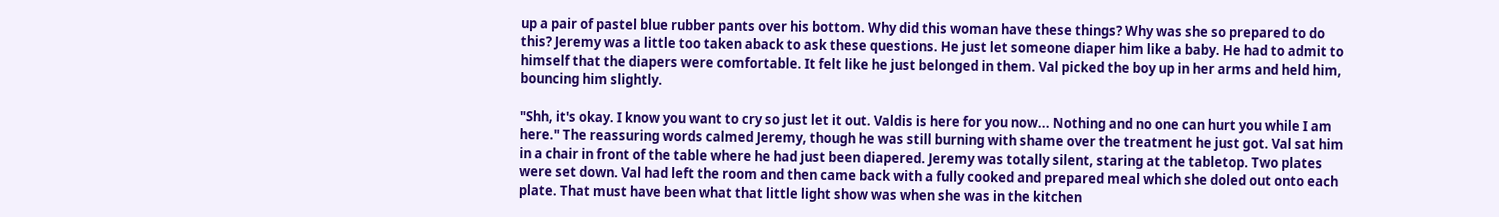up a pair of pastel blue rubber pants over his bottom. Why did this woman have these things? Why was she so prepared to do this? Jeremy was a little too taken aback to ask these questions. He just let someone diaper him like a baby. He had to admit to himself that the diapers were comfortable. It felt like he just belonged in them. Val picked the boy up in her arms and held him, bouncing him slightly.

"Shh, it's okay. I know you want to cry so just let it out. Valdis is here for you now... Nothing and no one can hurt you while I am here." The reassuring words calmed Jeremy, though he was still burning with shame over the treatment he just got. Val sat him in a chair in front of the table where he had just been diapered. Jeremy was totally silent, staring at the tabletop. Two plates were set down. Val had left the room and then came back with a fully cooked and prepared meal which she doled out onto each plate. That must have been what that little light show was when she was in the kitchen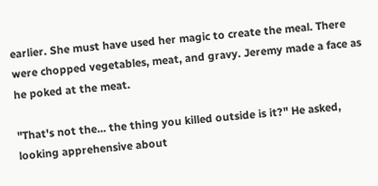earlier. She must have used her magic to create the meal. There were chopped vegetables, meat, and gravy. Jeremy made a face as he poked at the meat.

"That's not the... the thing you killed outside is it?" He asked, looking apprehensive about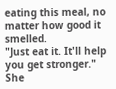eating this meal, no matter how good it smelled.
"Just eat it. It'll help you get stronger." She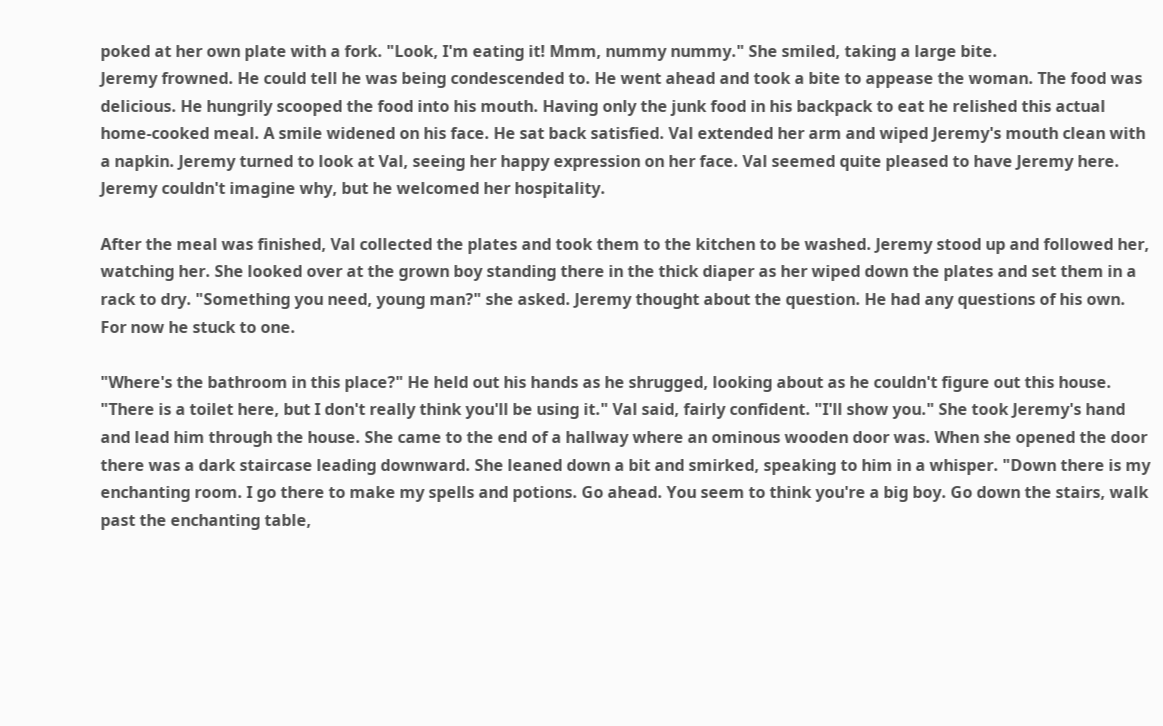poked at her own plate with a fork. "Look, I'm eating it! Mmm, nummy nummy." She smiled, taking a large bite.
Jeremy frowned. He could tell he was being condescended to. He went ahead and took a bite to appease the woman. The food was delicious. He hungrily scooped the food into his mouth. Having only the junk food in his backpack to eat he relished this actual home-cooked meal. A smile widened on his face. He sat back satisfied. Val extended her arm and wiped Jeremy's mouth clean with a napkin. Jeremy turned to look at Val, seeing her happy expression on her face. Val seemed quite pleased to have Jeremy here. Jeremy couldn't imagine why, but he welcomed her hospitality.

After the meal was finished, Val collected the plates and took them to the kitchen to be washed. Jeremy stood up and followed her, watching her. She looked over at the grown boy standing there in the thick diaper as her wiped down the plates and set them in a rack to dry. "Something you need, young man?" she asked. Jeremy thought about the question. He had any questions of his own. For now he stuck to one.

"Where's the bathroom in this place?" He held out his hands as he shrugged, looking about as he couldn't figure out this house.
"There is a toilet here, but I don't really think you'll be using it." Val said, fairly confident. "I'll show you." She took Jeremy's hand and lead him through the house. She came to the end of a hallway where an ominous wooden door was. When she opened the door there was a dark staircase leading downward. She leaned down a bit and smirked, speaking to him in a whisper. "Down there is my enchanting room. I go there to make my spells and potions. Go ahead. You seem to think you're a big boy. Go down the stairs, walk past the enchanting table,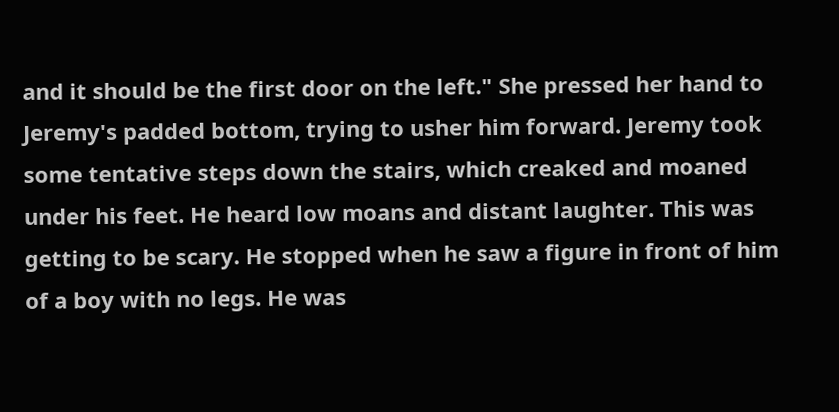and it should be the first door on the left." She pressed her hand to Jeremy's padded bottom, trying to usher him forward. Jeremy took some tentative steps down the stairs, which creaked and moaned under his feet. He heard low moans and distant laughter. This was getting to be scary. He stopped when he saw a figure in front of him of a boy with no legs. He was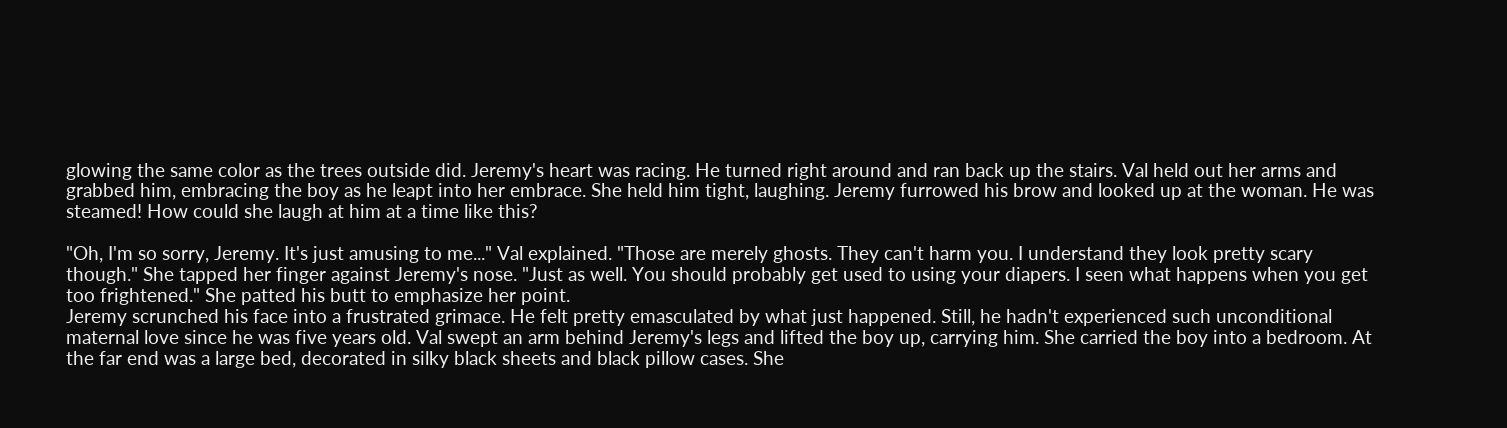glowing the same color as the trees outside did. Jeremy's heart was racing. He turned right around and ran back up the stairs. Val held out her arms and grabbed him, embracing the boy as he leapt into her embrace. She held him tight, laughing. Jeremy furrowed his brow and looked up at the woman. He was steamed! How could she laugh at him at a time like this?

"Oh, I'm so sorry, Jeremy. It's just amusing to me..." Val explained. "Those are merely ghosts. They can't harm you. I understand they look pretty scary though." She tapped her finger against Jeremy's nose. "Just as well. You should probably get used to using your diapers. I seen what happens when you get too frightened." She patted his butt to emphasize her point.
Jeremy scrunched his face into a frustrated grimace. He felt pretty emasculated by what just happened. Still, he hadn't experienced such unconditional maternal love since he was five years old. Val swept an arm behind Jeremy's legs and lifted the boy up, carrying him. She carried the boy into a bedroom. At the far end was a large bed, decorated in silky black sheets and black pillow cases. She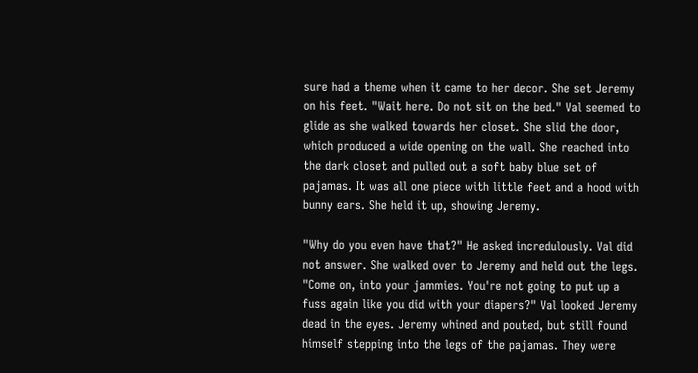sure had a theme when it came to her decor. She set Jeremy on his feet. "Wait here. Do not sit on the bed." Val seemed to glide as she walked towards her closet. She slid the door, which produced a wide opening on the wall. She reached into the dark closet and pulled out a soft baby blue set of pajamas. It was all one piece with little feet and a hood with bunny ears. She held it up, showing Jeremy.

"Why do you even have that?" He asked incredulously. Val did not answer. She walked over to Jeremy and held out the legs.
"Come on, into your jammies. You're not going to put up a fuss again like you did with your diapers?" Val looked Jeremy dead in the eyes. Jeremy whined and pouted, but still found himself stepping into the legs of the pajamas. They were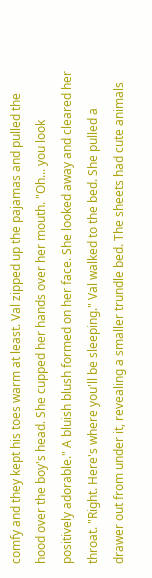comfy and they kept his toes warm at least. Val zipped up the pajamas and pulled the hood over the boy's head. She cupped her hands over her mouth. "Oh... you look positively adorable." A bluish blush formed on her face. She looked away and cleared her throat. "Right. Here's where you'll be sleeping." Val walked to the bed. She pulled a drawer out from under it, revealing a smaller trundle bed. The sheets had cute animals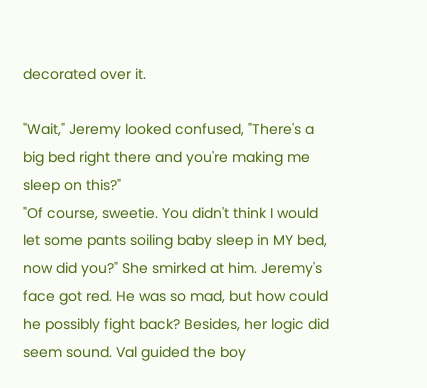decorated over it.

"Wait," Jeremy looked confused, "There's a big bed right there and you're making me sleep on this?"
"Of course, sweetie. You didn't think I would let some pants soiling baby sleep in MY bed, now did you?" She smirked at him. Jeremy's face got red. He was so mad, but how could he possibly fight back? Besides, her logic did seem sound. Val guided the boy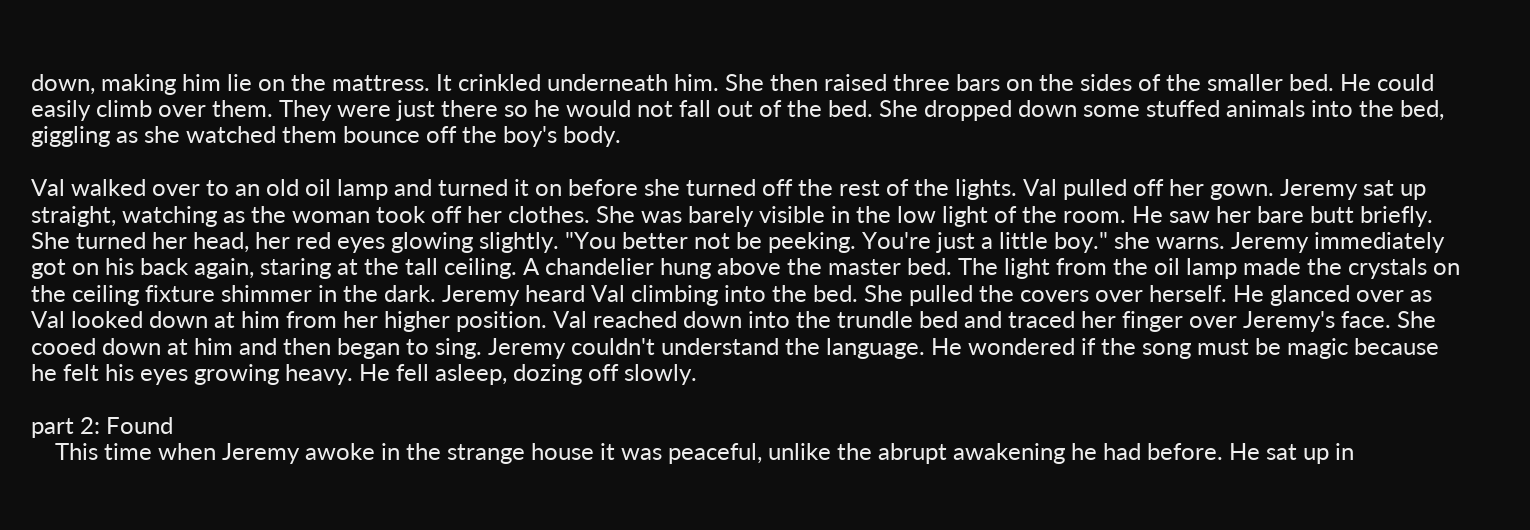down, making him lie on the mattress. It crinkled underneath him. She then raised three bars on the sides of the smaller bed. He could easily climb over them. They were just there so he would not fall out of the bed. She dropped down some stuffed animals into the bed, giggling as she watched them bounce off the boy's body.

Val walked over to an old oil lamp and turned it on before she turned off the rest of the lights. Val pulled off her gown. Jeremy sat up straight, watching as the woman took off her clothes. She was barely visible in the low light of the room. He saw her bare butt briefly. She turned her head, her red eyes glowing slightly. "You better not be peeking. You're just a little boy." she warns. Jeremy immediately got on his back again, staring at the tall ceiling. A chandelier hung above the master bed. The light from the oil lamp made the crystals on the ceiling fixture shimmer in the dark. Jeremy heard Val climbing into the bed. She pulled the covers over herself. He glanced over as Val looked down at him from her higher position. Val reached down into the trundle bed and traced her finger over Jeremy's face. She cooed down at him and then began to sing. Jeremy couldn't understand the language. He wondered if the song must be magic because he felt his eyes growing heavy. He fell asleep, dozing off slowly.

part 2: Found
    This time when Jeremy awoke in the strange house it was peaceful, unlike the abrupt awakening he had before. He sat up in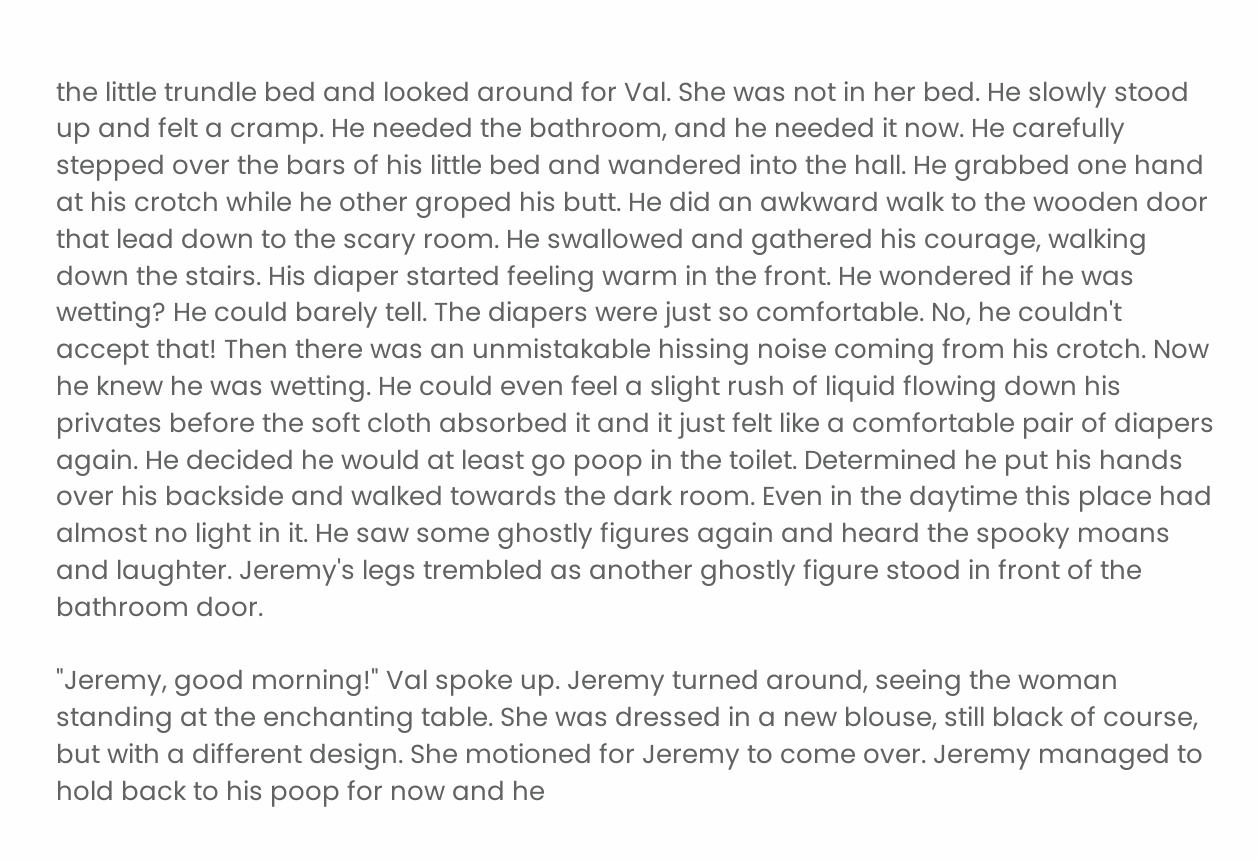the little trundle bed and looked around for Val. She was not in her bed. He slowly stood up and felt a cramp. He needed the bathroom, and he needed it now. He carefully stepped over the bars of his little bed and wandered into the hall. He grabbed one hand at his crotch while he other groped his butt. He did an awkward walk to the wooden door that lead down to the scary room. He swallowed and gathered his courage, walking down the stairs. His diaper started feeling warm in the front. He wondered if he was wetting? He could barely tell. The diapers were just so comfortable. No, he couldn't accept that! Then there was an unmistakable hissing noise coming from his crotch. Now he knew he was wetting. He could even feel a slight rush of liquid flowing down his privates before the soft cloth absorbed it and it just felt like a comfortable pair of diapers again. He decided he would at least go poop in the toilet. Determined he put his hands over his backside and walked towards the dark room. Even in the daytime this place had almost no light in it. He saw some ghostly figures again and heard the spooky moans and laughter. Jeremy's legs trembled as another ghostly figure stood in front of the bathroom door.

"Jeremy, good morning!" Val spoke up. Jeremy turned around, seeing the woman standing at the enchanting table. She was dressed in a new blouse, still black of course, but with a different design. She motioned for Jeremy to come over. Jeremy managed to hold back to his poop for now and he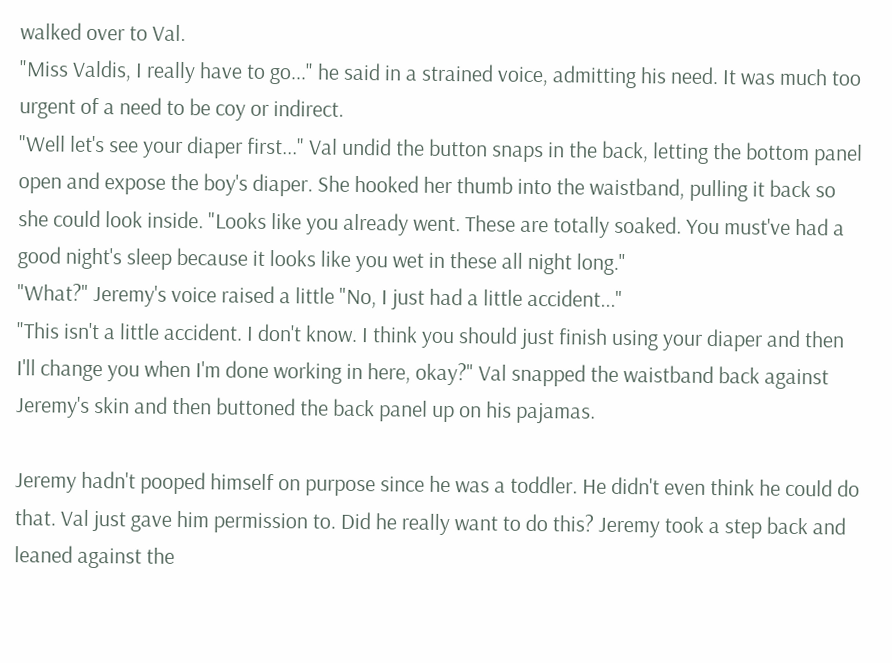walked over to Val.
"Miss Valdis, I really have to go..." he said in a strained voice, admitting his need. It was much too urgent of a need to be coy or indirect.
"Well let's see your diaper first..." Val undid the button snaps in the back, letting the bottom panel open and expose the boy's diaper. She hooked her thumb into the waistband, pulling it back so she could look inside. "Looks like you already went. These are totally soaked. You must've had a good night's sleep because it looks like you wet in these all night long."
"What?" Jeremy's voice raised a little "No, I just had a little accident..."
"This isn't a little accident. I don't know. I think you should just finish using your diaper and then I'll change you when I'm done working in here, okay?" Val snapped the waistband back against Jeremy's skin and then buttoned the back panel up on his pajamas.

Jeremy hadn't pooped himself on purpose since he was a toddler. He didn't even think he could do that. Val just gave him permission to. Did he really want to do this? Jeremy took a step back and leaned against the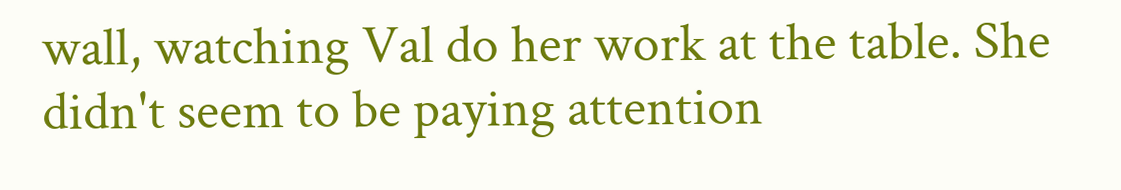wall, watching Val do her work at the table. She didn't seem to be paying attention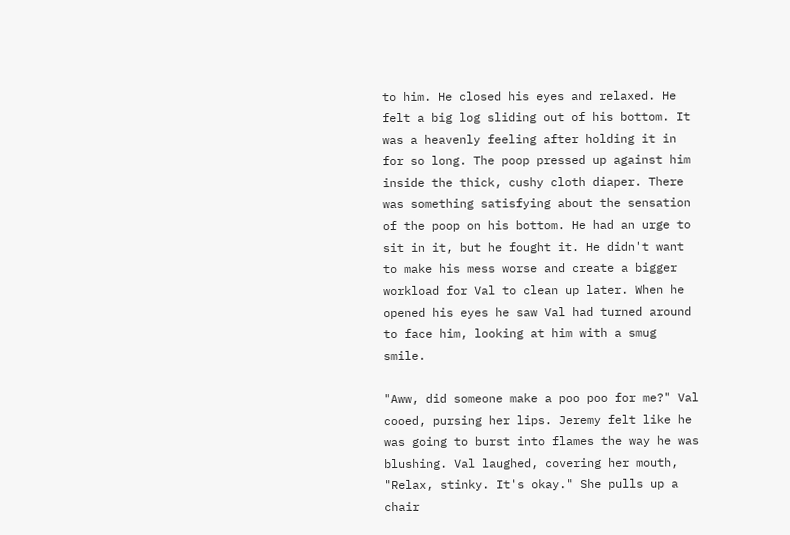to him. He closed his eyes and relaxed. He felt a big log sliding out of his bottom. It was a heavenly feeling after holding it in for so long. The poop pressed up against him inside the thick, cushy cloth diaper. There was something satisfying about the sensation of the poop on his bottom. He had an urge to sit in it, but he fought it. He didn't want to make his mess worse and create a bigger workload for Val to clean up later. When he opened his eyes he saw Val had turned around to face him, looking at him with a smug smile.

"Aww, did someone make a poo poo for me?" Val cooed, pursing her lips. Jeremy felt like he was going to burst into flames the way he was blushing. Val laughed, covering her mouth, "Relax, stinky. It's okay." She pulls up a chair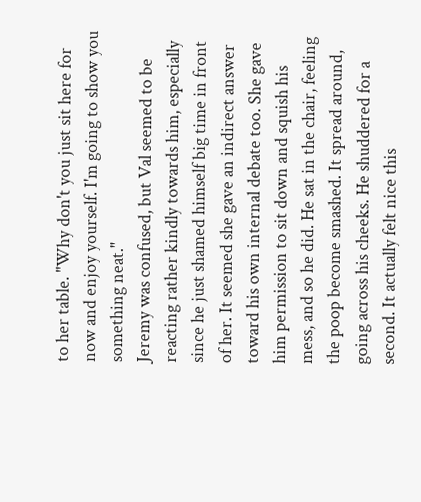to her table. "Why don't you just sit here for now and enjoy yourself. I'm going to show you something neat."
Jeremy was confused, but Val seemed to be reacting rather kindly towards him, especially since he just shamed himself big time in front of her. It seemed she gave an indirect answer toward his own internal debate too. She gave him permission to sit down and squish his mess, and so he did. He sat in the chair, feeling the poop become smashed. It spread around, going across his cheeks. He shuddered for a second. It actually felt nice this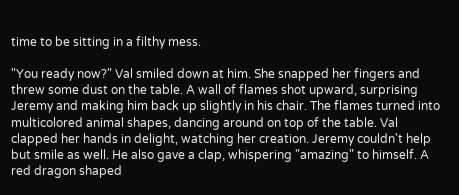time to be sitting in a filthy mess.

"You ready now?" Val smiled down at him. She snapped her fingers and threw some dust on the table. A wall of flames shot upward, surprising Jeremy and making him back up slightly in his chair. The flames turned into multicolored animal shapes, dancing around on top of the table. Val clapped her hands in delight, watching her creation. Jeremy couldn't help but smile as well. He also gave a clap, whispering "amazing" to himself. A red dragon shaped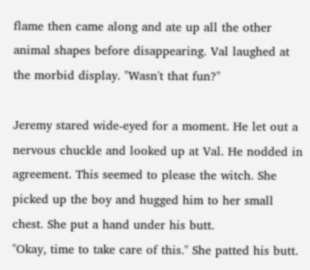flame then came along and ate up all the other animal shapes before disappearing. Val laughed at the morbid display. "Wasn't that fun?"

Jeremy stared wide-eyed for a moment. He let out a nervous chuckle and looked up at Val. He nodded in agreement. This seemed to please the witch. She picked up the boy and hugged him to her small chest. She put a hand under his butt.
"Okay, time to take care of this." She patted his butt.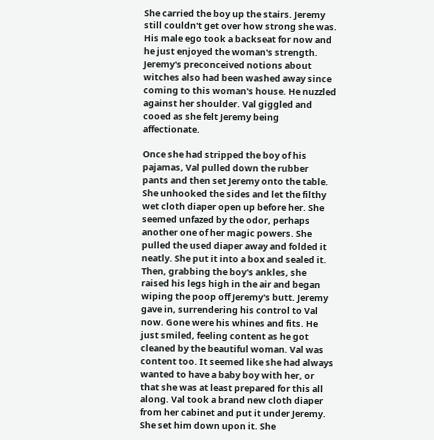She carried the boy up the stairs. Jeremy still couldn't get over how strong she was. His male ego took a backseat for now and he just enjoyed the woman's strength. Jeremy's preconceived notions about witches also had been washed away since coming to this woman's house. He nuzzled against her shoulder. Val giggled and cooed as she felt Jeremy being affectionate.

Once she had stripped the boy of his pajamas, Val pulled down the rubber pants and then set Jeremy onto the table. She unhooked the sides and let the filthy wet cloth diaper open up before her. She seemed unfazed by the odor, perhaps another one of her magic powers. She pulled the used diaper away and folded it neatly. She put it into a box and sealed it. Then, grabbing the boy's ankles, she raised his legs high in the air and began wiping the poop off Jeremy's butt. Jeremy gave in, surrendering his control to Val now. Gone were his whines and fits. He just smiled, feeling content as he got cleaned by the beautiful woman. Val was content too. It seemed like she had always wanted to have a baby boy with her, or that she was at least prepared for this all along. Val took a brand new cloth diaper from her cabinet and put it under Jeremy. She set him down upon it. She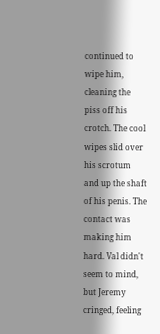continued to wipe him, cleaning the piss off his crotch. The cool wipes slid over his scrotum and up the shaft of his penis. The contact was making him hard. Val didn't seem to mind, but Jeremy cringed, feeling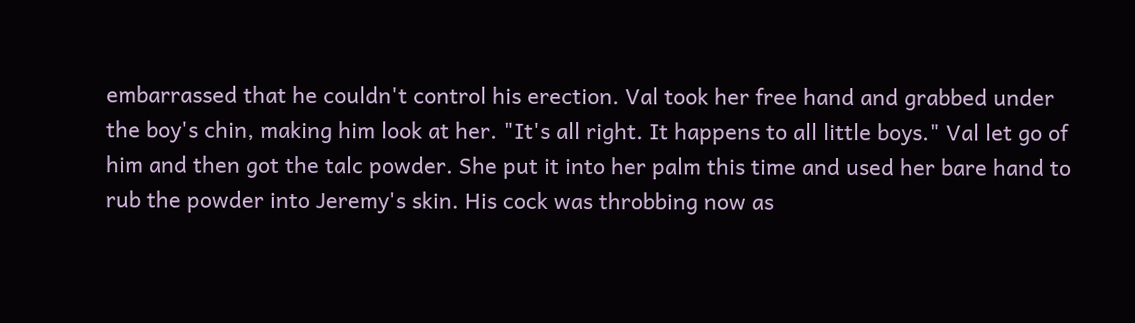embarrassed that he couldn't control his erection. Val took her free hand and grabbed under the boy's chin, making him look at her. "It's all right. It happens to all little boys." Val let go of him and then got the talc powder. She put it into her palm this time and used her bare hand to rub the powder into Jeremy's skin. His cock was throbbing now as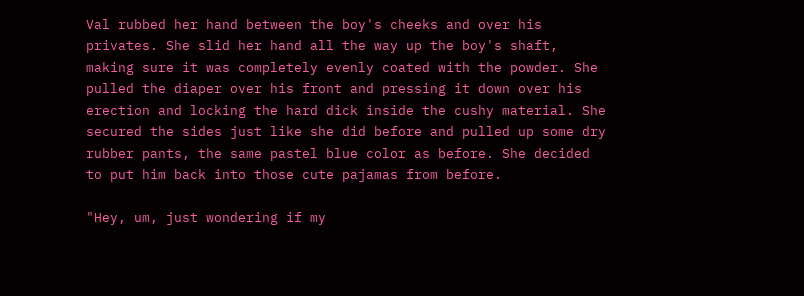Val rubbed her hand between the boy's cheeks and over his privates. She slid her hand all the way up the boy's shaft, making sure it was completely evenly coated with the powder. She pulled the diaper over his front and pressing it down over his erection and locking the hard dick inside the cushy material. She secured the sides just like she did before and pulled up some dry rubber pants, the same pastel blue color as before. She decided to put him back into those cute pajamas from before.

"Hey, um, just wondering if my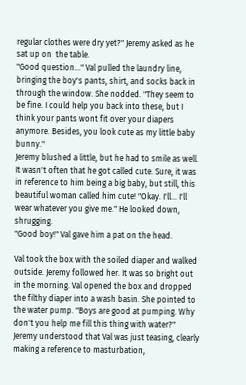regular clothes were dry yet?" Jeremy asked as he sat up on  the table.
"Good question..." Val pulled the laundry line, bringing the boy's pants, shirt, and socks back in through the window. She nodded. "They seem to be fine. I could help you back into these, but I think your pants wont fit over your diapers anymore. Besides, you look cute as my little baby bunny."
Jeremy blushed a little, but he had to smile as well. It wasn't often that he got called cute. Sure, it was in reference to him being a big baby, but still, this beautiful woman called him cute! "Okay. I'll... I'll wear whatever you give me." He looked down, shrugging.
"Good boy!" Val gave him a pat on the head.

Val took the box with the soiled diaper and walked outside. Jeremy followed her. It was so bright out in the morning. Val opened the box and dropped the filthy diaper into a wash basin. She pointed to the water pump. "Boys are good at pumping. Why don't you help me fill this thing with water?" Jeremy understood that Val was just teasing, clearly making a reference to masturbation,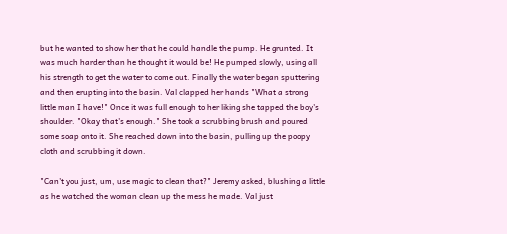but he wanted to show her that he could handle the pump. He grunted. It was much harder than he thought it would be! He pumped slowly, using all his strength to get the water to come out. Finally the water began sputtering and then erupting into the basin. Val clapped her hands "What a strong little man I have!" Once it was full enough to her liking she tapped the boy's shoulder. "Okay that's enough." She took a scrubbing brush and poured some soap onto it. She reached down into the basin, pulling up the poopy cloth and scrubbing it down.

"Can't you just, um, use magic to clean that?" Jeremy asked, blushing a little as he watched the woman clean up the mess he made. Val just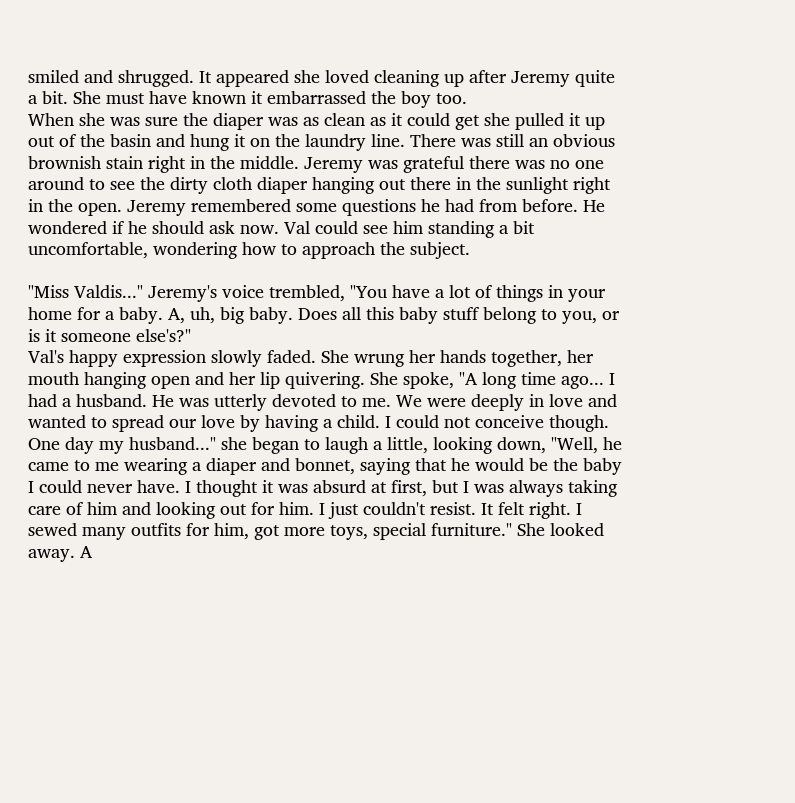smiled and shrugged. It appeared she loved cleaning up after Jeremy quite a bit. She must have known it embarrassed the boy too.
When she was sure the diaper was as clean as it could get she pulled it up out of the basin and hung it on the laundry line. There was still an obvious brownish stain right in the middle. Jeremy was grateful there was no one around to see the dirty cloth diaper hanging out there in the sunlight right in the open. Jeremy remembered some questions he had from before. He wondered if he should ask now. Val could see him standing a bit uncomfortable, wondering how to approach the subject.

"Miss Valdis..." Jeremy's voice trembled, "You have a lot of things in your home for a baby. A, uh, big baby. Does all this baby stuff belong to you, or is it someone else's?"
Val's happy expression slowly faded. She wrung her hands together, her mouth hanging open and her lip quivering. She spoke, "A long time ago... I had a husband. He was utterly devoted to me. We were deeply in love and wanted to spread our love by having a child. I could not conceive though. One day my husband..." she began to laugh a little, looking down, "Well, he came to me wearing a diaper and bonnet, saying that he would be the baby I could never have. I thought it was absurd at first, but I was always taking care of him and looking out for him. I just couldn't resist. It felt right. I sewed many outfits for him, got more toys, special furniture." She looked away. A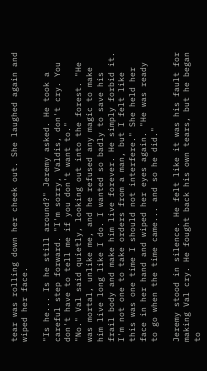tear was rolling down her cheek out. She laughed again and wiped her face.

"Is he... Is he still around?" Jeremy asked. He took a careful step forward. "I'm sorry, Valdis, don't cry. You don't have to tell me if you don't want to."
"No." Val said quietly, looking out into the forest. "He was mortal, unlike me, and he refused any magic to make him live long like I do. I wanted so badly to save his frail body and make him live forever. He simply forbid it. I'm not one to take orders from a man, but I felt like this was one time I should not interfere." She held her face in her hand and wiped her eyes again. "He was ready to go when the time came... and so he did."

Jeremy stood in silence. He felt like it was his fault for making Val cry. He fought back his own tears, but he began to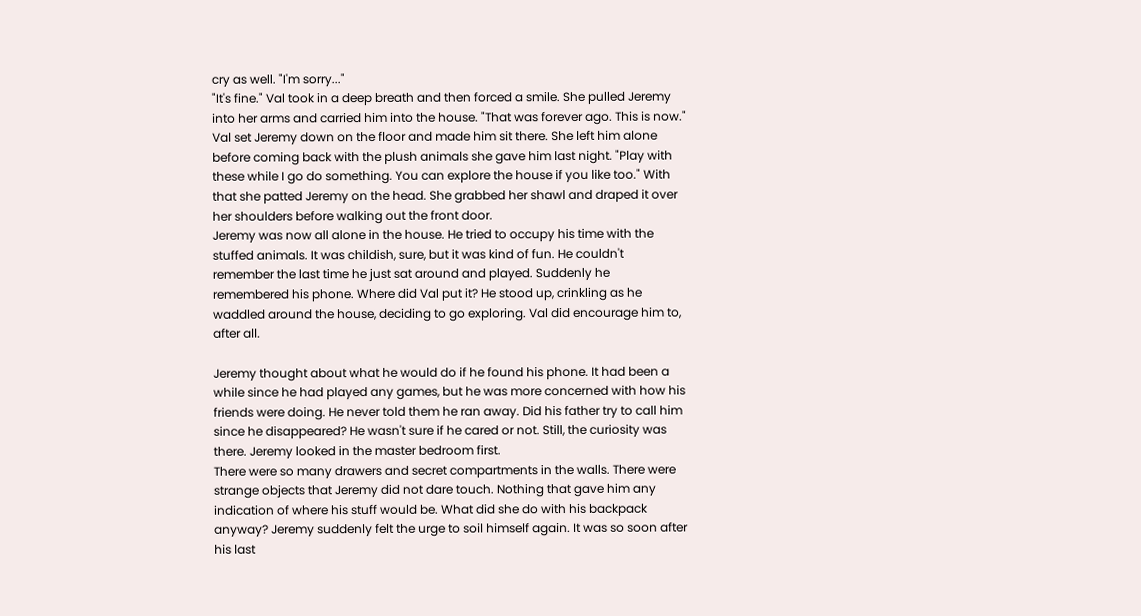cry as well. "I'm sorry..."
"It's fine." Val took in a deep breath and then forced a smile. She pulled Jeremy into her arms and carried him into the house. "That was forever ago. This is now." Val set Jeremy down on the floor and made him sit there. She left him alone before coming back with the plush animals she gave him last night. "Play with these while I go do something. You can explore the house if you like too." With that she patted Jeremy on the head. She grabbed her shawl and draped it over her shoulders before walking out the front door.
Jeremy was now all alone in the house. He tried to occupy his time with the stuffed animals. It was childish, sure, but it was kind of fun. He couldn't remember the last time he just sat around and played. Suddenly he remembered his phone. Where did Val put it? He stood up, crinkling as he waddled around the house, deciding to go exploring. Val did encourage him to, after all.

Jeremy thought about what he would do if he found his phone. It had been a while since he had played any games, but he was more concerned with how his friends were doing. He never told them he ran away. Did his father try to call him since he disappeared? He wasn't sure if he cared or not. Still, the curiosity was there. Jeremy looked in the master bedroom first.
There were so many drawers and secret compartments in the walls. There were strange objects that Jeremy did not dare touch. Nothing that gave him any indication of where his stuff would be. What did she do with his backpack anyway? Jeremy suddenly felt the urge to soil himself again. It was so soon after his last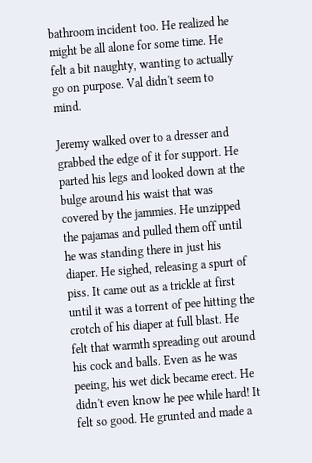bathroom incident too. He realized he might be all alone for some time. He felt a bit naughty, wanting to actually go on purpose. Val didn't seem to mind.

Jeremy walked over to a dresser and grabbed the edge of it for support. He parted his legs and looked down at the bulge around his waist that was covered by the jammies. He unzipped the pajamas and pulled them off until he was standing there in just his diaper. He sighed, releasing a spurt of piss. It came out as a trickle at first until it was a torrent of pee hitting the crotch of his diaper at full blast. He felt that warmth spreading out around his cock and balls. Even as he was peeing, his wet dick became erect. He didn't even know he pee while hard! It felt so good. He grunted and made a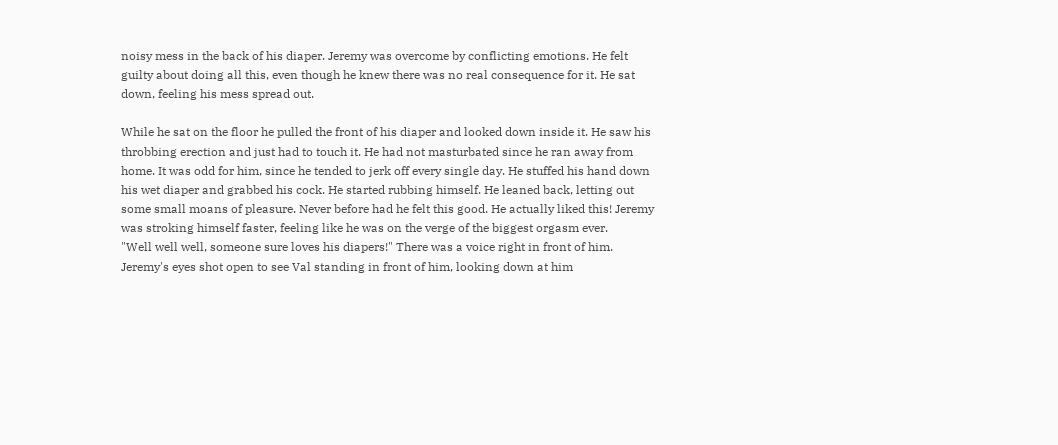noisy mess in the back of his diaper. Jeremy was overcome by conflicting emotions. He felt guilty about doing all this, even though he knew there was no real consequence for it. He sat down, feeling his mess spread out.

While he sat on the floor he pulled the front of his diaper and looked down inside it. He saw his throbbing erection and just had to touch it. He had not masturbated since he ran away from home. It was odd for him, since he tended to jerk off every single day. He stuffed his hand down his wet diaper and grabbed his cock. He started rubbing himself. He leaned back, letting out some small moans of pleasure. Never before had he felt this good. He actually liked this! Jeremy was stroking himself faster, feeling like he was on the verge of the biggest orgasm ever.
"Well well well, someone sure loves his diapers!" There was a voice right in front of him. Jeremy's eyes shot open to see Val standing in front of him, looking down at him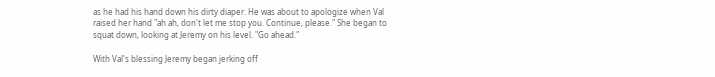as he had his hand down his dirty diaper. He was about to apologize when Val raised her hand "ah ah, don't let me stop you. Continue, please." She began to squat down, looking at Jeremy on his level. "Go ahead."

With Val's blessing Jeremy began jerking off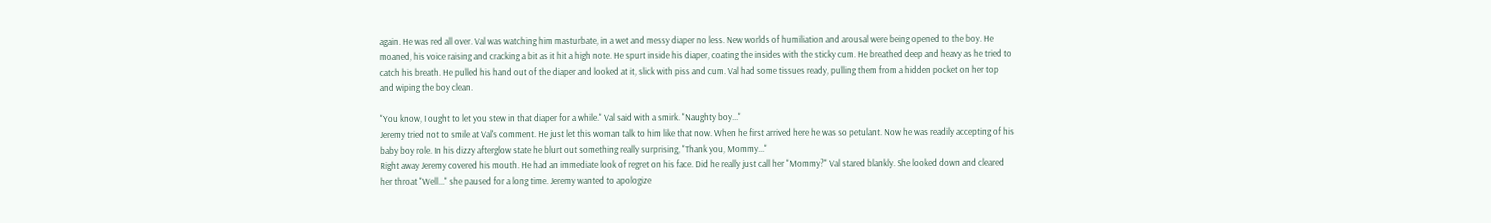again. He was red all over. Val was watching him masturbate, in a wet and messy diaper no less. New worlds of humiliation and arousal were being opened to the boy. He moaned, his voice raising and cracking a bit as it hit a high note. He spurt inside his diaper, coating the insides with the sticky cum. He breathed deep and heavy as he tried to catch his breath. He pulled his hand out of the diaper and looked at it, slick with piss and cum. Val had some tissues ready, pulling them from a hidden pocket on her top and wiping the boy clean.

"You know, I ought to let you stew in that diaper for a while." Val said with a smirk. "Naughty boy..."
Jeremy tried not to smile at Val's comment. He just let this woman talk to him like that now. When he first arrived here he was so petulant. Now he was readily accepting of his baby boy role. In his dizzy afterglow state he blurt out something really surprising, "Thank you, Mommy..."
Right away Jeremy covered his mouth. He had an immediate look of regret on his face. Did he really just call her "Mommy?" Val stared blankly. She looked down and cleared her throat "Well..." she paused for a long time. Jeremy wanted to apologize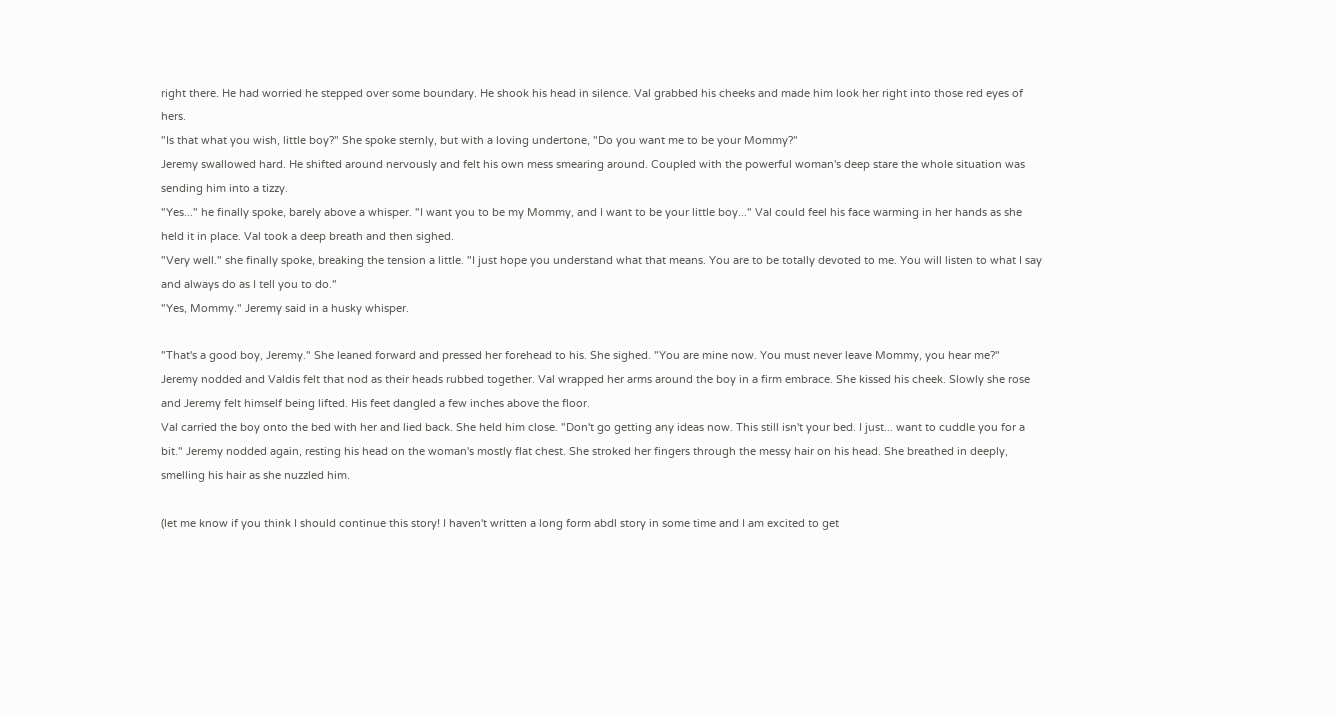right there. He had worried he stepped over some boundary. He shook his head in silence. Val grabbed his cheeks and made him look her right into those red eyes of hers.
"Is that what you wish, little boy?" She spoke sternly, but with a loving undertone, "Do you want me to be your Mommy?"
Jeremy swallowed hard. He shifted around nervously and felt his own mess smearing around. Coupled with the powerful woman's deep stare the whole situation was sending him into a tizzy.
"Yes..." he finally spoke, barely above a whisper. "I want you to be my Mommy, and I want to be your little boy..." Val could feel his face warming in her hands as she held it in place. Val took a deep breath and then sighed.
"Very well." she finally spoke, breaking the tension a little. "I just hope you understand what that means. You are to be totally devoted to me. You will listen to what I say and always do as I tell you to do."
"Yes, Mommy." Jeremy said in a husky whisper.

"That's a good boy, Jeremy." She leaned forward and pressed her forehead to his. She sighed. "You are mine now. You must never leave Mommy, you hear me?"
Jeremy nodded and Valdis felt that nod as their heads rubbed together. Val wrapped her arms around the boy in a firm embrace. She kissed his cheek. Slowly she rose and Jeremy felt himself being lifted. His feet dangled a few inches above the floor.
Val carried the boy onto the bed with her and lied back. She held him close. "Don't go getting any ideas now. This still isn't your bed. I just... want to cuddle you for a bit." Jeremy nodded again, resting his head on the woman's mostly flat chest. She stroked her fingers through the messy hair on his head. She breathed in deeply, smelling his hair as she nuzzled him.

(let me know if you think I should continue this story! I haven't written a long form abdl story in some time and I am excited to get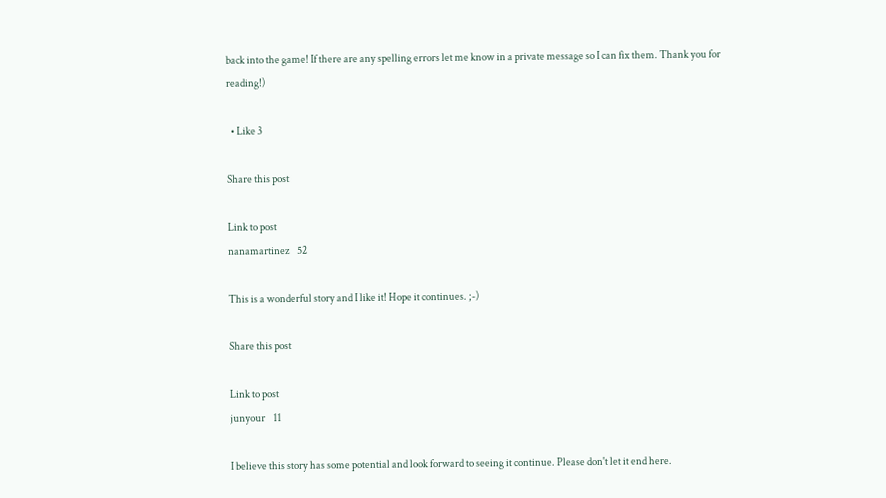back into the game! If there are any spelling errors let me know in a private message so I can fix them. Thank you for reading!)

  • Like 3

Share this post

Link to post
nanamartinez    52

This is a wonderful story and I like it! Hope it continues. ;-)

Share this post

Link to post
junyour    11

I believe this story has some potential and look forward to seeing it continue. Please don't let it end here.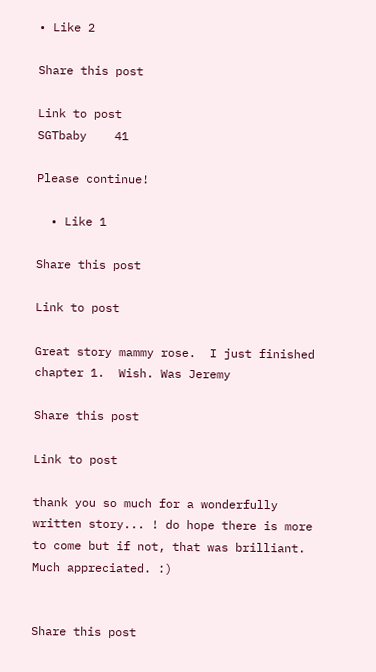• Like 2

Share this post

Link to post
SGTbaby    41

Please continue!

  • Like 1

Share this post

Link to post

Great story mammy rose.  I just finished chapter 1.  Wish. Was Jeremy

Share this post

Link to post

thank you so much for a wonderfully written story... ! do hope there is more to come but if not, that was brilliant. Much appreciated. :)


Share this post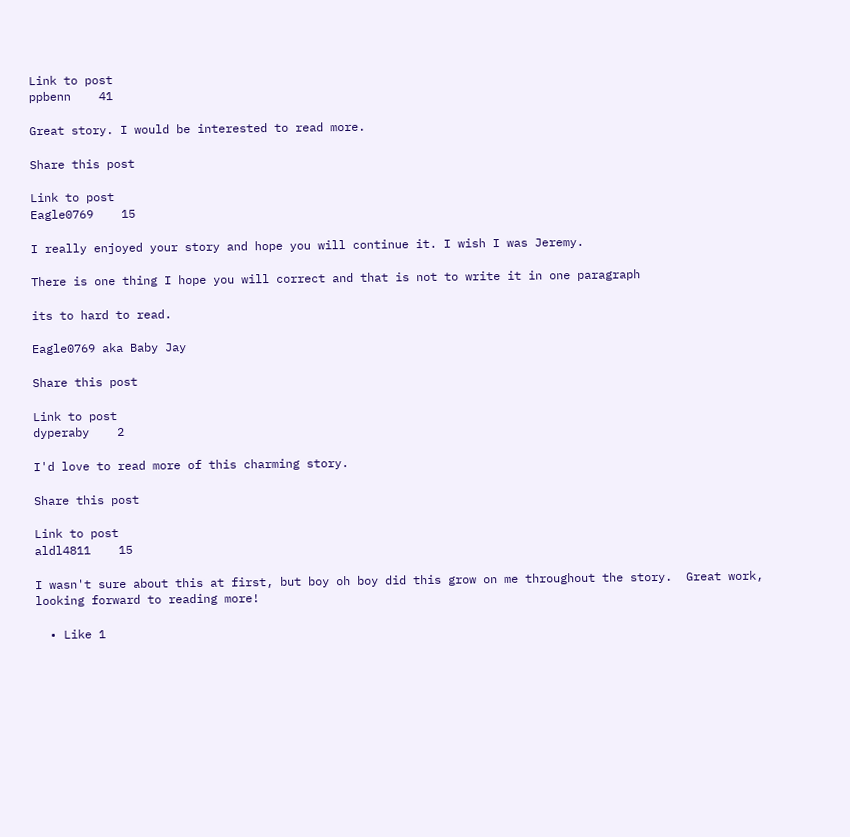Link to post
ppbenn    41

Great story. I would be interested to read more.

Share this post

Link to post
Eagle0769    15

I really enjoyed your story and hope you will continue it. I wish I was Jeremy.

There is one thing I hope you will correct and that is not to write it in one paragraph

its to hard to read.

Eagle0769 aka Baby Jay

Share this post

Link to post
dyperaby    2

I'd love to read more of this charming story.

Share this post

Link to post
aldl4811    15

I wasn't sure about this at first, but boy oh boy did this grow on me throughout the story.  Great work, looking forward to reading more!

  • Like 1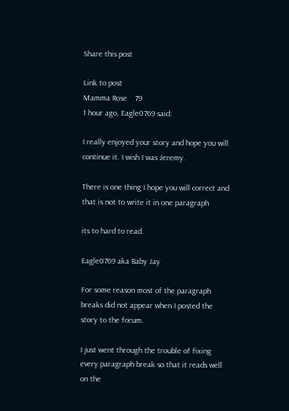Share this post

Link to post
Mamma Rose    79
1 hour ago, Eagle0769 said:

I really enjoyed your story and hope you will continue it. I wish I was Jeremy.

There is one thing I hope you will correct and that is not to write it in one paragraph

its to hard to read.

Eagle0769 aka Baby Jay

For some reason most of the paragraph breaks did not appear when I posted the story to the forum.

I just went through the trouble of fixing every paragraph break so that it reads well on the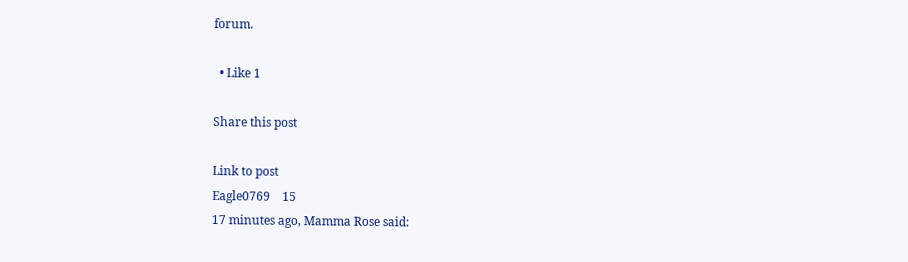forum.

  • Like 1

Share this post

Link to post
Eagle0769    15
17 minutes ago, Mamma Rose said: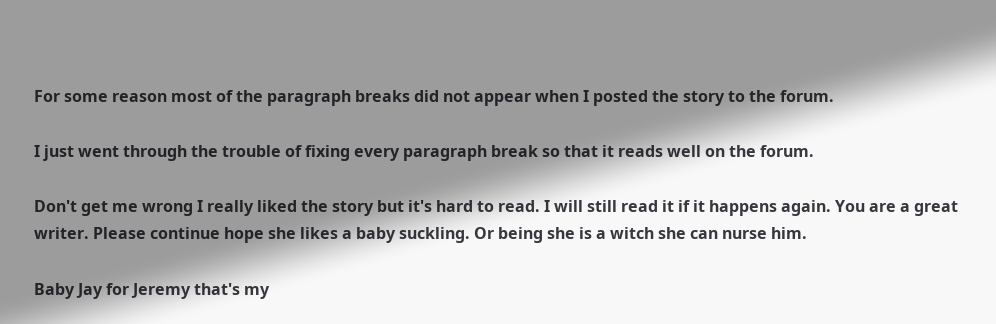For some reason most of the paragraph breaks did not appear when I posted the story to the forum.

I just went through the trouble of fixing every paragraph break so that it reads well on the forum.

Don't get me wrong I really liked the story but it's hard to read. I will still read it if it happens again. You are a great writer. Please continue hope she likes a baby suckling. Or being she is a witch she can nurse him.

Baby Jay for Jeremy that's my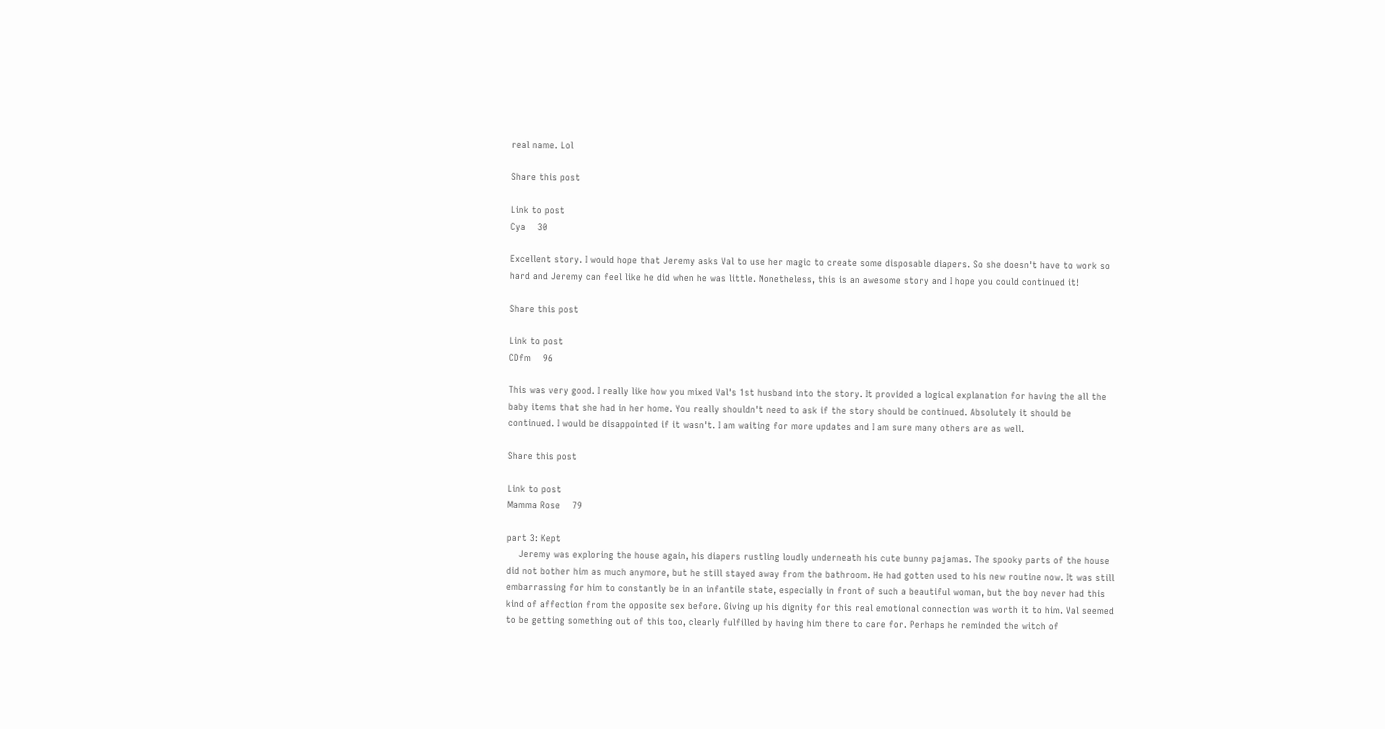real name. Lol

Share this post

Link to post
Cya    30

Excellent story. I would hope that Jeremy asks Val to use her magic to create some disposable diapers. So she doesn't have to work so hard and Jeremy can feel like he did when he was little. Nonetheless, this is an awesome story and I hope you could continued it!

Share this post

Link to post
CDfm    96

This was very good. I really like how you mixed Val's 1st husband into the story. It provided a logical explanation for having the all the baby items that she had in her home. You really shouldn't need to ask if the story should be continued. Absolutely it should be continued. I would be disappointed if it wasn't. I am waiting for more updates and I am sure many others are as well.

Share this post

Link to post
Mamma Rose    79

part 3: Kept
    Jeremy was exploring the house again, his diapers rustling loudly underneath his cute bunny pajamas. The spooky parts of the house did not bother him as much anymore, but he still stayed away from the bathroom. He had gotten used to his new routine now. It was still embarrassing for him to constantly be in an infantile state, especially in front of such a beautiful woman, but the boy never had this kind of affection from the opposite sex before. Giving up his dignity for this real emotional connection was worth it to him. Val seemed to be getting something out of this too, clearly fulfilled by having him there to care for. Perhaps he reminded the witch of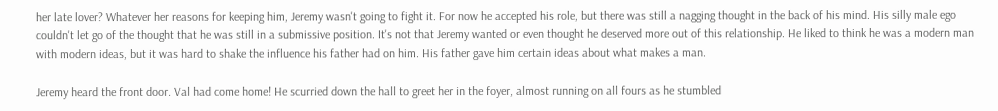her late lover? Whatever her reasons for keeping him, Jeremy wasn't going to fight it. For now he accepted his role, but there was still a nagging thought in the back of his mind. His silly male ego couldn't let go of the thought that he was still in a submissive position. It's not that Jeremy wanted or even thought he deserved more out of this relationship. He liked to think he was a modern man with modern ideas, but it was hard to shake the influence his father had on him. His father gave him certain ideas about what makes a man.

Jeremy heard the front door. Val had come home! He scurried down the hall to greet her in the foyer, almost running on all fours as he stumbled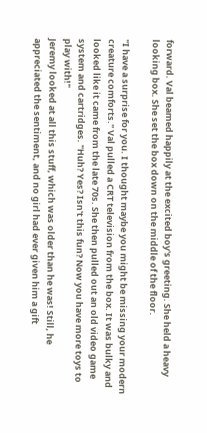forward. Val beamed happily at the excited boy's greeting. She held a heavy looking box. She set the box down on the middle of the floor.

"I have a surprise for you. I thought maybe you might be missing your modern creature comforts." Val pulled a CRT television from the box. It was bulky and looked like it came from the late 70s. She then pulled out an old video game system and cartridges. "Huh? Yes? Isn't this fun? Now you have more toys to play with!"
Jeremy looked at all this stuff, which was older than he was! Still, he appreciated the sentiment, and no girl had ever given him a gift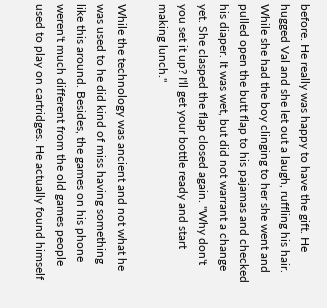before. He really was happy to have the gift. He hugged Val and she let out a laugh, ruffling his hair. While she had the boy clinging to her she went and pulled open the butt flap to his pajamas and checked his diaper. It was wet, but did not warrant a change yet. She clasped the flap closed again. "Why don't you set it up? I'll get your bottle ready and start making lunch."

While the technology was ancient and not what he was used to he did kind of miss having something like this around. Besides, the games on his phone weren't much different from the old games people used to play on cartridges. He actually found himself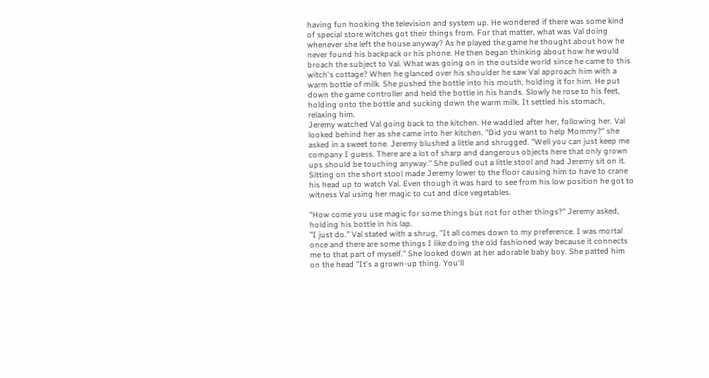having fun hooking the television and system up. He wondered if there was some kind of special store witches got their things from. For that matter, what was Val doing whenever she left the house anyway? As he played the game he thought about how he never found his backpack or his phone. He then began thinking about how he would broach the subject to Val. What was going on in the outside world since he came to this witch's cottage? When he glanced over his shoulder he saw Val approach him with a warm bottle of milk. She pushed the bottle into his mouth, holding it for him. He put down the game controller and held the bottle in his hands. Slowly he rose to his feet, holding onto the bottle and sucking down the warm milk. It settled his stomach, relaxing him.
Jeremy watched Val going back to the kitchen. He waddled after her, following her. Val looked behind her as she came into her kitchen. "Did you want to help Mommy?" she asked in a sweet tone. Jeremy blushed a little and shrugged. "Well you can just keep me company I guess. There are a lot of sharp and dangerous objects here that only grown ups should be touching anyway." She pulled out a little stool and had Jeremy sit on it. Sitting on the short stool made Jeremy lower to the floor causing him to have to crane his head up to watch Val. Even though it was hard to see from his low position he got to witness Val using her magic to cut and dice vegetables.

"How come you use magic for some things but not for other things?" Jeremy asked, holding his bottle in his lap.
"I just do." Val stated with a shrug, "It all comes down to my preference. I was mortal once and there are some things I like doing the old fashioned way because it connects me to that part of myself." She looked down at her adorable baby boy. She patted him on the head "It's a grown-up thing. You'll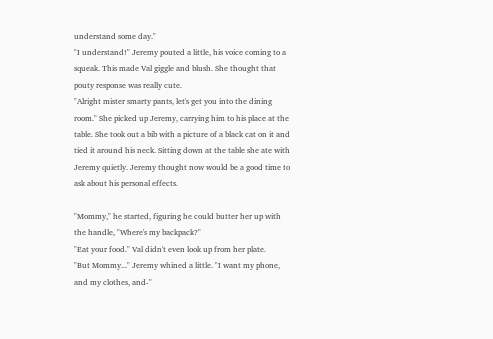understand some day."
"I understand!" Jeremy pouted a little, his voice coming to a squeak. This made Val giggle and blush. She thought that pouty response was really cute.
"Alright mister smarty pants, let's get you into the dining room." She picked up Jeremy, carrying him to his place at the table. She took out a bib with a picture of a black cat on it and tied it around his neck. Sitting down at the table she ate with Jeremy quietly. Jeremy thought now would be a good time to ask about his personal effects.

"Mommy," he started, figuring he could butter her up with the handle, "Where's my backpack?"
"Eat your food." Val didn't even look up from her plate.
"But Mommy..." Jeremy whined a little. "I want my phone, and my clothes, and-"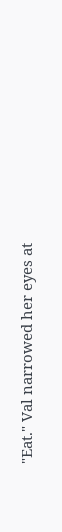"Eat." Val narrowed her eyes at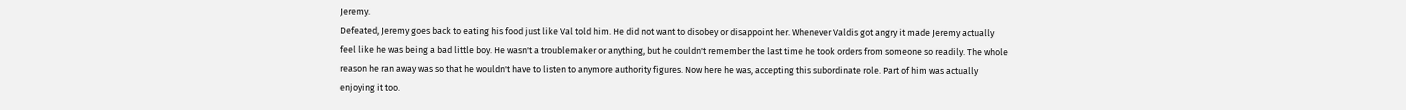Jeremy.
Defeated, Jeremy goes back to eating his food just like Val told him. He did not want to disobey or disappoint her. Whenever Valdis got angry it made Jeremy actually feel like he was being a bad little boy. He wasn't a troublemaker or anything, but he couldn't remember the last time he took orders from someone so readily. The whole reason he ran away was so that he wouldn't have to listen to anymore authority figures. Now here he was, accepting this subordinate role. Part of him was actually enjoying it too.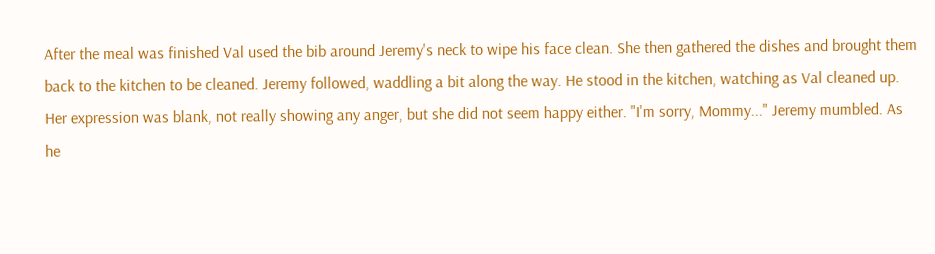After the meal was finished Val used the bib around Jeremy's neck to wipe his face clean. She then gathered the dishes and brought them back to the kitchen to be cleaned. Jeremy followed, waddling a bit along the way. He stood in the kitchen, watching as Val cleaned up. Her expression was blank, not really showing any anger, but she did not seem happy either. "I'm sorry, Mommy..." Jeremy mumbled. As he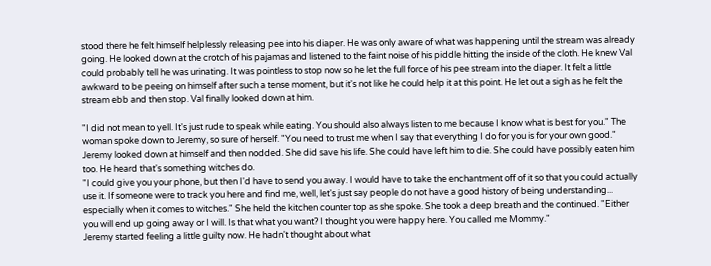stood there he felt himself helplessly releasing pee into his diaper. He was only aware of what was happening until the stream was already going. He looked down at the crotch of his pajamas and listened to the faint noise of his piddle hitting the inside of the cloth. He knew Val could probably tell he was urinating. It was pointless to stop now so he let the full force of his pee stream into the diaper. It felt a little awkward to be peeing on himself after such a tense moment, but it's not like he could help it at this point. He let out a sigh as he felt the stream ebb and then stop. Val finally looked down at him.

"I did not mean to yell. It's just rude to speak while eating. You should also always listen to me because I know what is best for you." The woman spoke down to Jeremy, so sure of herself. "You need to trust me when I say that everything I do for you is for your own good."
Jeremy looked down at himself and then nodded. She did save his life. She could have left him to die. She could have possibly eaten him too. He heard that's something witches do.
"I could give you your phone, but then I'd have to send you away. I would have to take the enchantment off of it so that you could actually use it. If someone were to track you here and find me, well, let's just say people do not have a good history of being understanding... especially when it comes to witches." She held the kitchen counter top as she spoke. She took a deep breath and the continued. "Either you will end up going away or I will. Is that what you want? I thought you were happy here. You called me Mommy."
Jeremy started feeling a little guilty now. He hadn't thought about what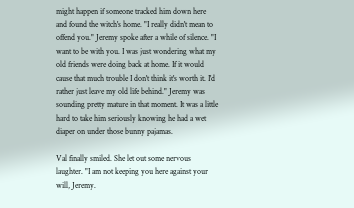might happen if someone tracked him down here and found the witch's home. "I really didn't mean to offend you." Jeremy spoke after a while of silence. "I want to be with you. I was just wondering what my old friends were doing back at home. If it would cause that much trouble I don't think it's worth it. I'd rather just leave my old life behind." Jeremy was sounding pretty mature in that moment. It was a little hard to take him seriously knowing he had a wet diaper on under those bunny pajamas.

Val finally smiled. She let out some nervous laughter. "I am not keeping you here against your will, Jeremy.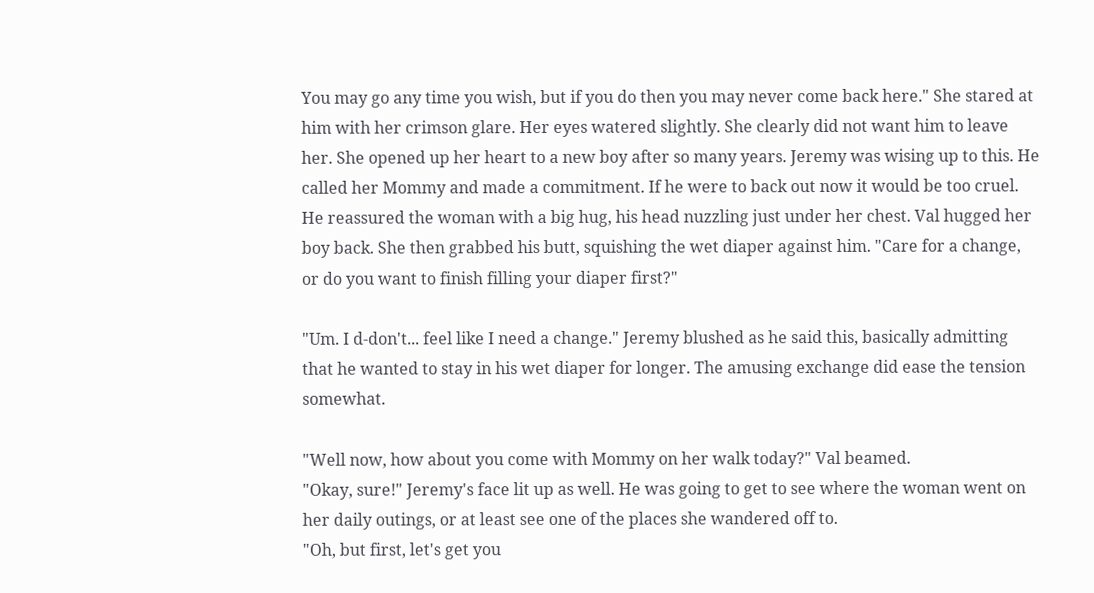You may go any time you wish, but if you do then you may never come back here." She stared at him with her crimson glare. Her eyes watered slightly. She clearly did not want him to leave her. She opened up her heart to a new boy after so many years. Jeremy was wising up to this. He called her Mommy and made a commitment. If he were to back out now it would be too cruel. He reassured the woman with a big hug, his head nuzzling just under her chest. Val hugged her boy back. She then grabbed his butt, squishing the wet diaper against him. "Care for a change, or do you want to finish filling your diaper first?"

"Um. I d-don't... feel like I need a change." Jeremy blushed as he said this, basically admitting that he wanted to stay in his wet diaper for longer. The amusing exchange did ease the tension somewhat.

"Well now, how about you come with Mommy on her walk today?" Val beamed.
"Okay, sure!" Jeremy's face lit up as well. He was going to get to see where the woman went on her daily outings, or at least see one of the places she wandered off to.
"Oh, but first, let's get you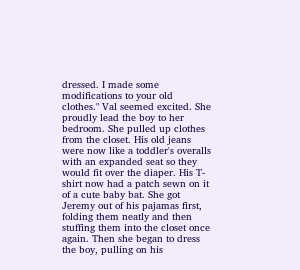dressed. I made some modifications to your old clothes." Val seemed excited. She proudly lead the boy to her bedroom. She pulled up clothes from the closet. His old jeans were now like a toddler's overalls with an expanded seat so they would fit over the diaper. His T-shirt now had a patch sewn on it of a cute baby bat. She got Jeremy out of his pajamas first, folding them neatly and then stuffing them into the closet once again. Then she began to dress the boy, pulling on his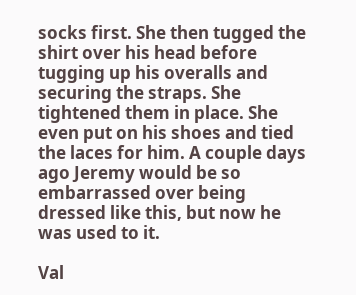socks first. She then tugged the shirt over his head before tugging up his overalls and securing the straps. She tightened them in place. She even put on his shoes and tied the laces for him. A couple days ago Jeremy would be so embarrassed over being dressed like this, but now he was used to it.

Val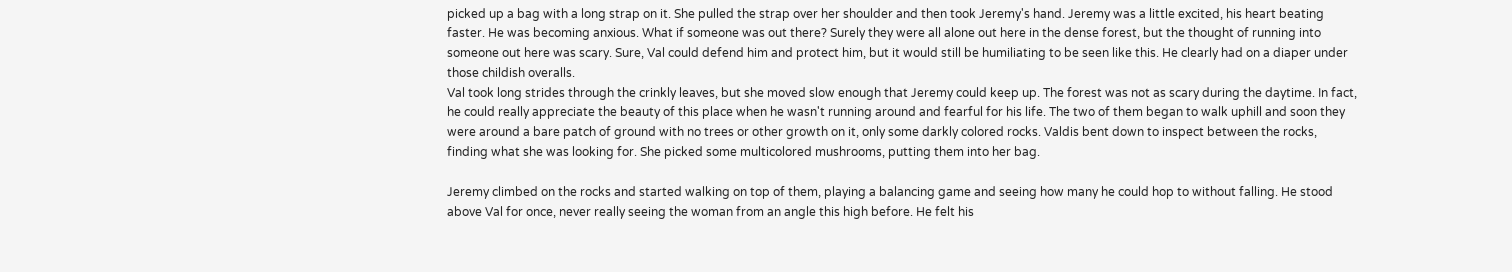picked up a bag with a long strap on it. She pulled the strap over her shoulder and then took Jeremy's hand. Jeremy was a little excited, his heart beating faster. He was becoming anxious. What if someone was out there? Surely they were all alone out here in the dense forest, but the thought of running into someone out here was scary. Sure, Val could defend him and protect him, but it would still be humiliating to be seen like this. He clearly had on a diaper under those childish overalls.
Val took long strides through the crinkly leaves, but she moved slow enough that Jeremy could keep up. The forest was not as scary during the daytime. In fact, he could really appreciate the beauty of this place when he wasn't running around and fearful for his life. The two of them began to walk uphill and soon they were around a bare patch of ground with no trees or other growth on it, only some darkly colored rocks. Valdis bent down to inspect between the rocks, finding what she was looking for. She picked some multicolored mushrooms, putting them into her bag.

Jeremy climbed on the rocks and started walking on top of them, playing a balancing game and seeing how many he could hop to without falling. He stood above Val for once, never really seeing the woman from an angle this high before. He felt his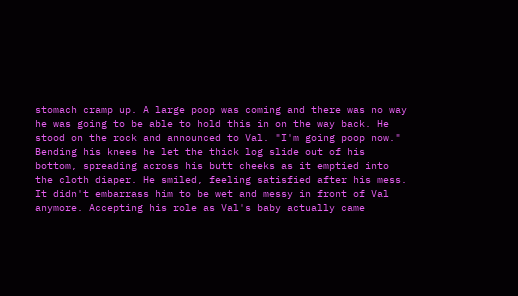stomach cramp up. A large poop was coming and there was no way he was going to be able to hold this in on the way back. He stood on the rock and announced to Val. "I'm going poop now." Bending his knees he let the thick log slide out of his bottom, spreading across his butt cheeks as it emptied into the cloth diaper. He smiled, feeling satisfied after his mess. It didn't embarrass him to be wet and messy in front of Val anymore. Accepting his role as Val's baby actually came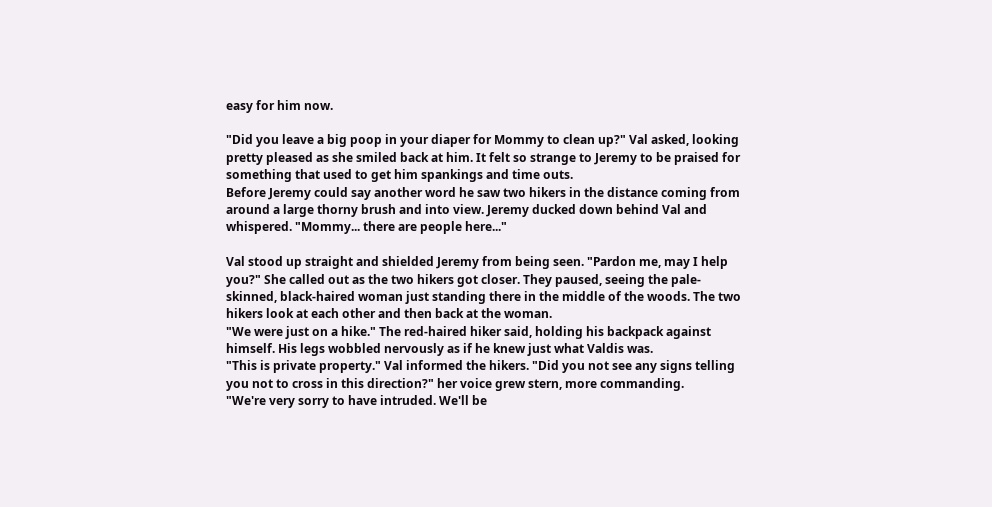easy for him now.

"Did you leave a big poop in your diaper for Mommy to clean up?" Val asked, looking pretty pleased as she smiled back at him. It felt so strange to Jeremy to be praised for something that used to get him spankings and time outs.
Before Jeremy could say another word he saw two hikers in the distance coming from around a large thorny brush and into view. Jeremy ducked down behind Val and whispered. "Mommy... there are people here..."

Val stood up straight and shielded Jeremy from being seen. "Pardon me, may I help you?" She called out as the two hikers got closer. They paused, seeing the pale-skinned, black-haired woman just standing there in the middle of the woods. The two hikers look at each other and then back at the woman.
"We were just on a hike." The red-haired hiker said, holding his backpack against himself. His legs wobbled nervously as if he knew just what Valdis was.
"This is private property." Val informed the hikers. "Did you not see any signs telling you not to cross in this direction?" her voice grew stern, more commanding.
"We're very sorry to have intruded. We'll be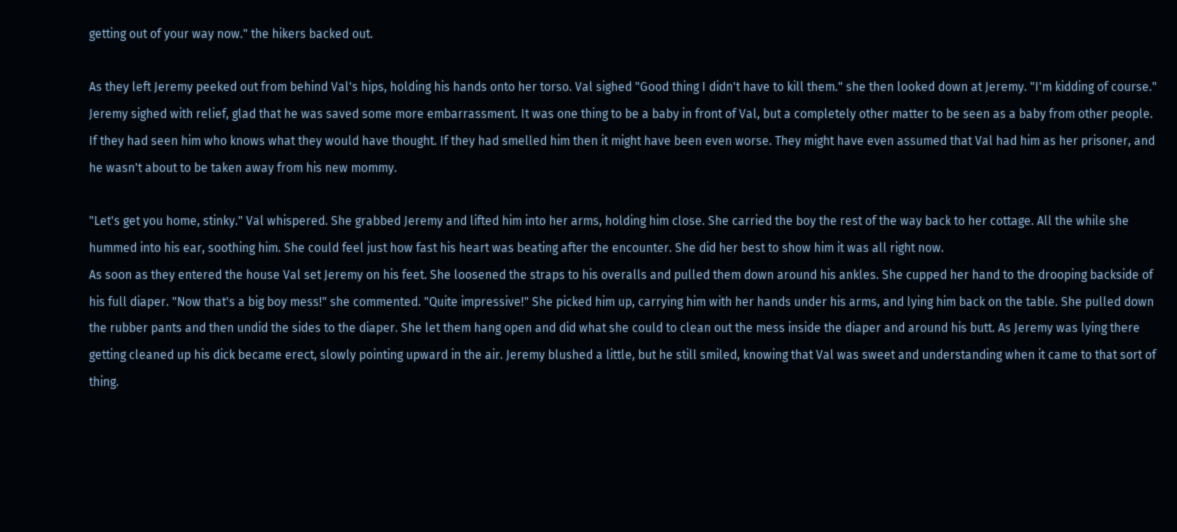getting out of your way now." the hikers backed out.

As they left Jeremy peeked out from behind Val's hips, holding his hands onto her torso. Val sighed "Good thing I didn't have to kill them." she then looked down at Jeremy. "I'm kidding of course." Jeremy sighed with relief, glad that he was saved some more embarrassment. It was one thing to be a baby in front of Val, but a completely other matter to be seen as a baby from other people. If they had seen him who knows what they would have thought. If they had smelled him then it might have been even worse. They might have even assumed that Val had him as her prisoner, and he wasn't about to be taken away from his new mommy.

"Let's get you home, stinky." Val whispered. She grabbed Jeremy and lifted him into her arms, holding him close. She carried the boy the rest of the way back to her cottage. All the while she hummed into his ear, soothing him. She could feel just how fast his heart was beating after the encounter. She did her best to show him it was all right now.
As soon as they entered the house Val set Jeremy on his feet. She loosened the straps to his overalls and pulled them down around his ankles. She cupped her hand to the drooping backside of his full diaper. "Now that's a big boy mess!" she commented. "Quite impressive!" She picked him up, carrying him with her hands under his arms, and lying him back on the table. She pulled down the rubber pants and then undid the sides to the diaper. She let them hang open and did what she could to clean out the mess inside the diaper and around his butt. As Jeremy was lying there getting cleaned up his dick became erect, slowly pointing upward in the air. Jeremy blushed a little, but he still smiled, knowing that Val was sweet and understanding when it came to that sort of thing.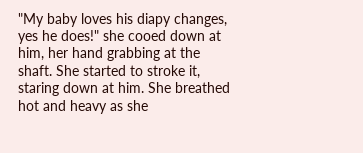"My baby loves his diapy changes, yes he does!" she cooed down at him, her hand grabbing at the shaft. She started to stroke it, staring down at him. She breathed hot and heavy as she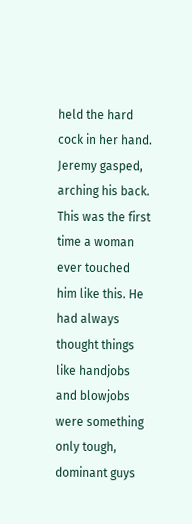held the hard cock in her hand. Jeremy gasped, arching his back. This was the first time a woman ever touched him like this. He had always thought things like handjobs and blowjobs were something only tough, dominant guys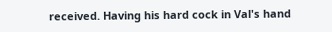received. Having his hard cock in Val's hand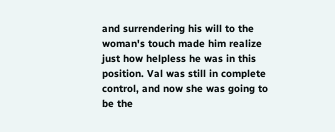and surrendering his will to the woman's touch made him realize just how helpless he was in this position. Val was still in complete control, and now she was going to be the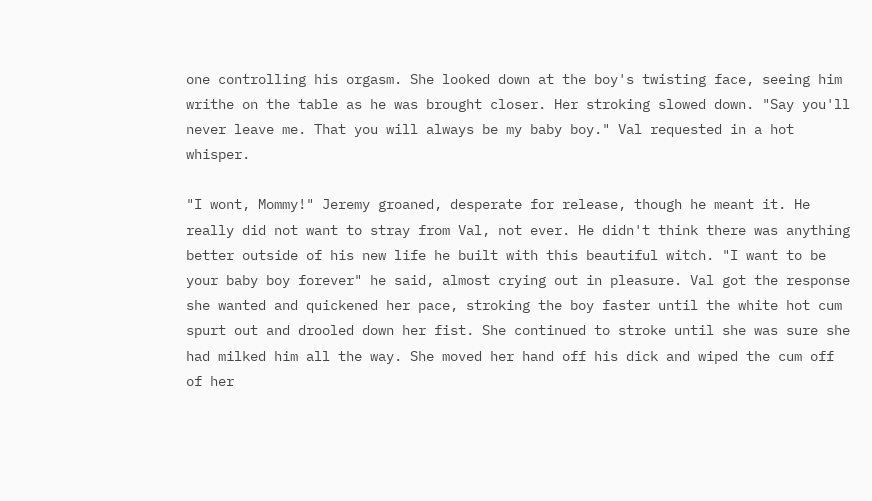one controlling his orgasm. She looked down at the boy's twisting face, seeing him writhe on the table as he was brought closer. Her stroking slowed down. "Say you'll never leave me. That you will always be my baby boy." Val requested in a hot whisper.

"I wont, Mommy!" Jeremy groaned, desperate for release, though he meant it. He really did not want to stray from Val, not ever. He didn't think there was anything better outside of his new life he built with this beautiful witch. "I want to be your baby boy forever" he said, almost crying out in pleasure. Val got the response she wanted and quickened her pace, stroking the boy faster until the white hot cum spurt out and drooled down her fist. She continued to stroke until she was sure she had milked him all the way. She moved her hand off his dick and wiped the cum off of her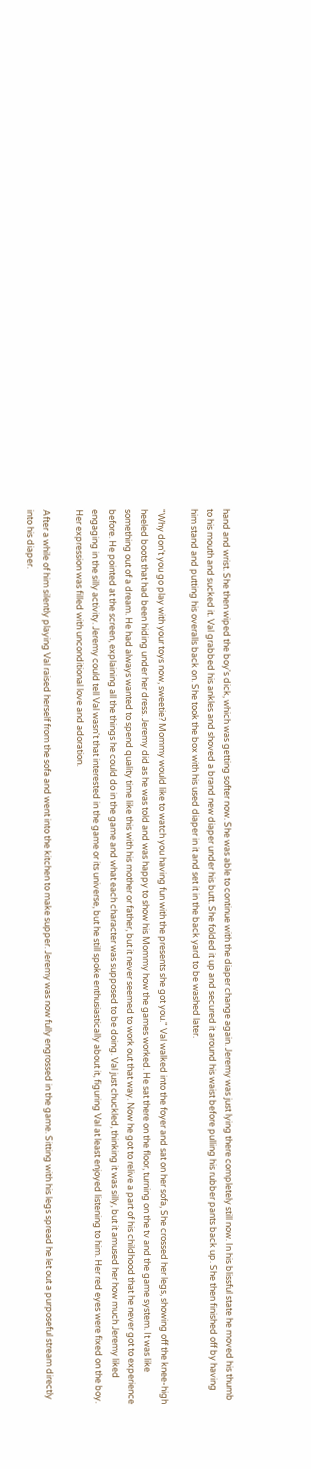hand and wrist. She then wiped the boy's dick, which was getting softer now. She was able to continue with the diaper change again. Jeremy was just lying there completely still now. In his blissful state he moved his thumb to his mouth and sucked it. Val grabbed his ankles and shoved a brand new diaper under his butt. She folded it up and secured it around his waist before pulling his rubber pants back up. She then finished off by having him stand and putting his overalls back on. She took the box with his used diaper in it and set it in the back yard to be washed later.

"Why don't you go play with your toys now, sweetie? Mommy would like to watch you having fun with the presents she got you." Val walked into the foyer and sat on her sofa, She crossed her legs, showing off the knee-high heeled boots that had been hiding under her dress. Jeremy did as he was told and was happy to show his Mommy how the games worked. He sat there on the floor, turning on the tv and the game system. It was like something out of a dream. He had always wanted to spend quality time like this with his mother or father, but it never seemed to work out that way. Now he got to relive a part of his childhood that he never got to experience before. He pointed at the screen, explaining all the things he could do in the game and what each character was supposed to be doing. Val just chuckled, thinking it was silly, but it amused her how much Jeremy liked engaging in the silly activity. Jeremy could tell Val wasn't that interested in the game or its universe, but he still spoke enthusiastically about it, figuring Val at least enjoyed listening to him. Her red eyes were fixed on the boy. Her expression was filled with unconditional love and adoration.

After a while of him silently playing Val raised herself from the sofa and went into the kitchen to make supper. Jeremy was now fully engrossed in the game. Sitting with his legs spread he let out a purposeful stream directly into his diaper.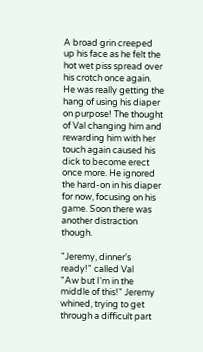A broad grin creeped up his face as he felt the hot wet piss spread over his crotch once again. He was really getting the hang of using his diaper on purpose! The thought of Val changing him and rewarding him with her touch again caused his dick to become erect once more. He ignored the hard-on in his diaper for now, focusing on his game. Soon there was another distraction though.

"Jeremy, dinner's ready!" called Val
"Aw but I'm in the middle of this!" Jeremy whined, trying to get through a difficult part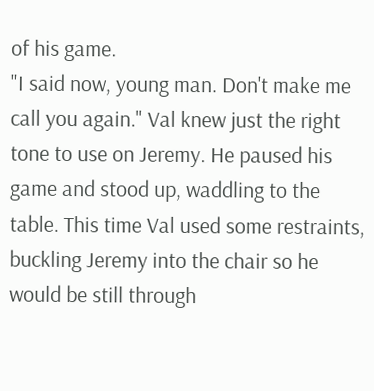of his game.
"I said now, young man. Don't make me call you again." Val knew just the right tone to use on Jeremy. He paused his game and stood up, waddling to the table. This time Val used some restraints, buckling Jeremy into the chair so he would be still through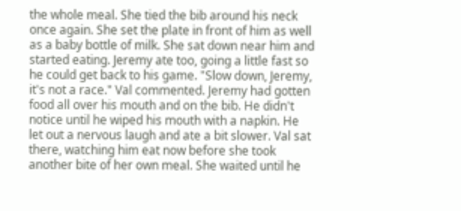the whole meal. She tied the bib around his neck once again. She set the plate in front of him as well as a baby bottle of milk. She sat down near him and started eating. Jeremy ate too, going a little fast so he could get back to his game. "Slow down, Jeremy, it's not a race." Val commented. Jeremy had gotten food all over his mouth and on the bib. He didn't notice until he wiped his mouth with a napkin. He let out a nervous laugh and ate a bit slower. Val sat there, watching him eat now before she took another bite of her own meal. She waited until he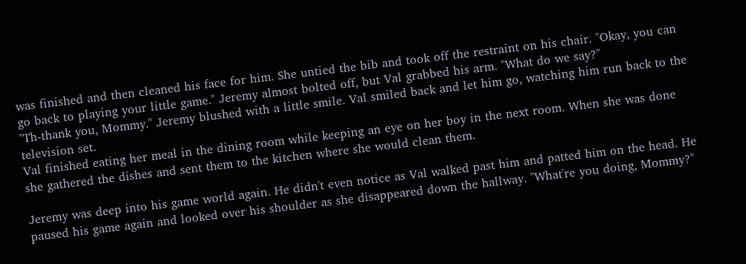was finished and then cleaned his face for him. She untied the bib and took off the restraint on his chair. "Okay, you can go back to playing your little game." Jeremy almost bolted off, but Val grabbed his arm. "What do we say?"
"Th-thank you, Mommy." Jeremy blushed with a little smile. Val smiled back and let him go, watching him run back to the television set.
Val finished eating her meal in the dining room while keeping an eye on her boy in the next room. When she was done she gathered the dishes and sent them to the kitchen where she would clean them.

Jeremy was deep into his game world again. He didn't even notice as Val walked past him and patted him on the head. He paused his game again and looked over his shoulder as she disappeared down the hallway. "What're you doing, Mommy?"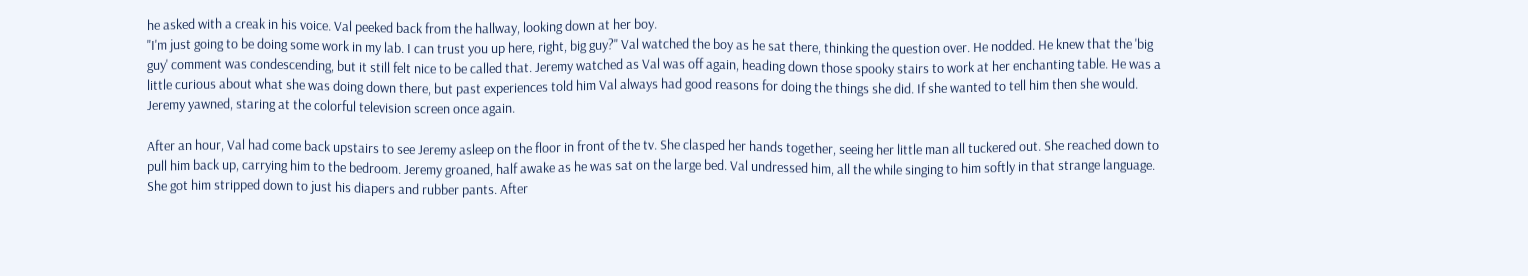he asked with a creak in his voice. Val peeked back from the hallway, looking down at her boy.
"I'm just going to be doing some work in my lab. I can trust you up here, right, big guy?" Val watched the boy as he sat there, thinking the question over. He nodded. He knew that the 'big guy' comment was condescending, but it still felt nice to be called that. Jeremy watched as Val was off again, heading down those spooky stairs to work at her enchanting table. He was a little curious about what she was doing down there, but past experiences told him Val always had good reasons for doing the things she did. If she wanted to tell him then she would. Jeremy yawned, staring at the colorful television screen once again.

After an hour, Val had come back upstairs to see Jeremy asleep on the floor in front of the tv. She clasped her hands together, seeing her little man all tuckered out. She reached down to pull him back up, carrying him to the bedroom. Jeremy groaned, half awake as he was sat on the large bed. Val undressed him, all the while singing to him softly in that strange language. She got him stripped down to just his diapers and rubber pants. After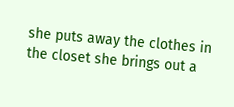she puts away the clothes in the closet she brings out a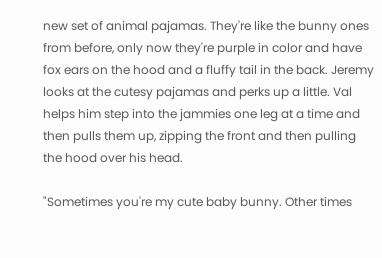new set of animal pajamas. They're like the bunny ones from before, only now they're purple in color and have fox ears on the hood and a fluffy tail in the back. Jeremy looks at the cutesy pajamas and perks up a little. Val helps him step into the jammies one leg at a time and then pulls them up, zipping the front and then pulling the hood over his head.

"Sometimes you're my cute baby bunny. Other times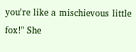you're like a mischievous little fox!" She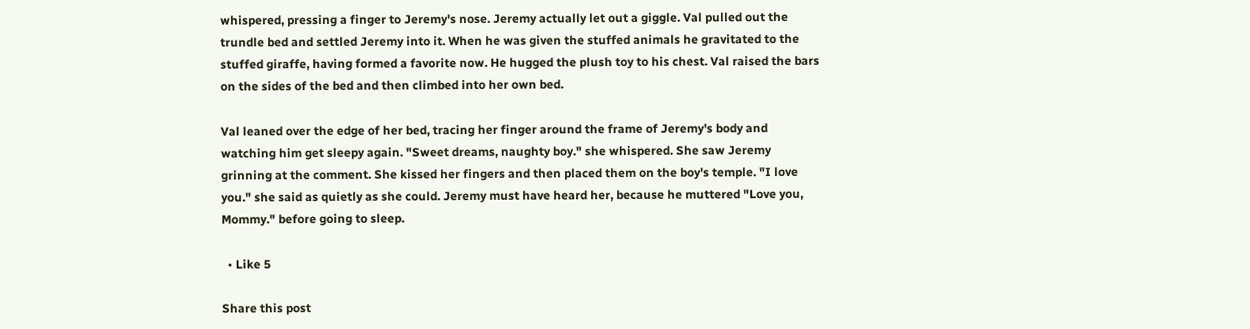whispered, pressing a finger to Jeremy's nose. Jeremy actually let out a giggle. Val pulled out the trundle bed and settled Jeremy into it. When he was given the stuffed animals he gravitated to the stuffed giraffe, having formed a favorite now. He hugged the plush toy to his chest. Val raised the bars on the sides of the bed and then climbed into her own bed.

Val leaned over the edge of her bed, tracing her finger around the frame of Jeremy's body and watching him get sleepy again. "Sweet dreams, naughty boy." she whispered. She saw Jeremy grinning at the comment. She kissed her fingers and then placed them on the boy's temple. "I love you." she said as quietly as she could. Jeremy must have heard her, because he muttered "Love you, Mommy." before going to sleep.

  • Like 5

Share this post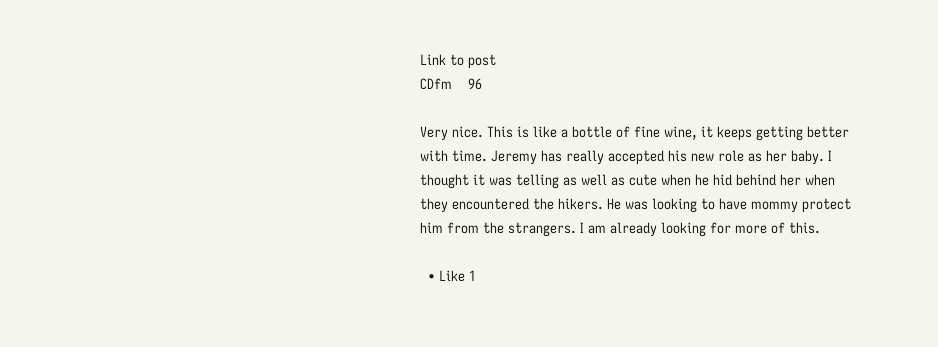Link to post
CDfm    96

Very nice. This is like a bottle of fine wine, it keeps getting better with time. Jeremy has really accepted his new role as her baby. I thought it was telling as well as cute when he hid behind her when they encountered the hikers. He was looking to have mommy protect him from the strangers. I am already looking for more of this.

  • Like 1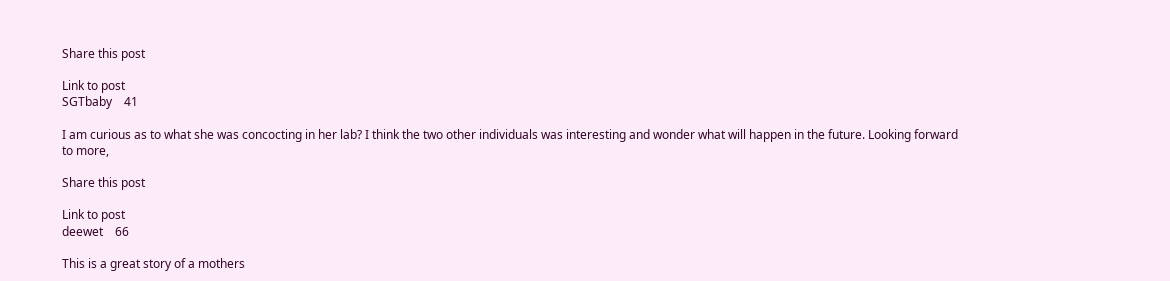Share this post

Link to post
SGTbaby    41

I am curious as to what she was concocting in her lab? I think the two other individuals was interesting and wonder what will happen in the future. Looking forward to more,

Share this post

Link to post
deewet    66

This is a great story of a mothers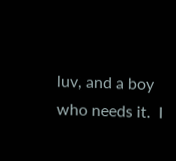luv, and a boy who needs it.  I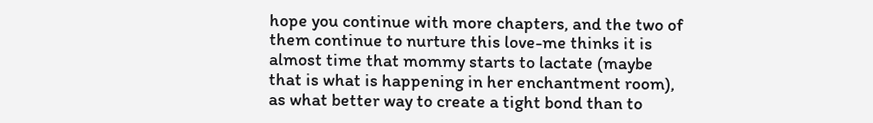hope you continue with more chapters, and the two of them continue to nurture this love-me thinks it is almost time that mommy starts to lactate (maybe that is what is happening in her enchantment room), as what better way to create a tight bond than to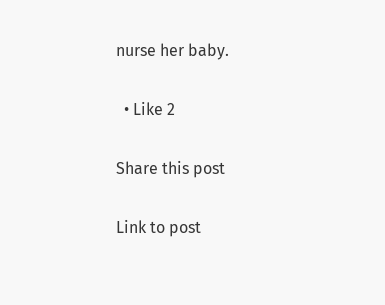nurse her baby.

  • Like 2

Share this post

Link to post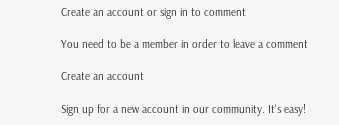Create an account or sign in to comment

You need to be a member in order to leave a comment

Create an account

Sign up for a new account in our community. It's easy!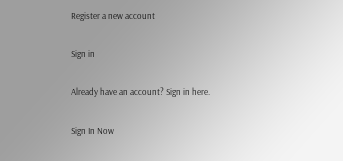Register a new account

Sign in

Already have an account? Sign in here.

Sign In Now